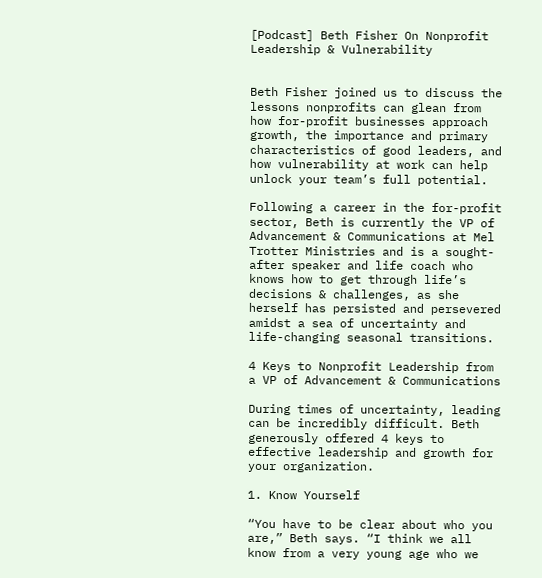[Podcast] Beth Fisher On Nonprofit Leadership & Vulnerability


Beth Fisher joined us to discuss the lessons nonprofits can glean from how for-profit businesses approach growth, the importance and primary characteristics of good leaders, and how vulnerability at work can help unlock your team’s full potential.

Following a career in the for-profit sector, Beth is currently the VP of Advancement & Communications at Mel Trotter Ministries and is a sought-after speaker and life coach who knows how to get through life’s decisions & challenges, as she herself has persisted and persevered amidst a sea of uncertainty and life-changing seasonal transitions.

4 Keys to Nonprofit Leadership from a VP of Advancement & Communications

During times of uncertainty, leading can be incredibly difficult. Beth generously offered 4 keys to effective leadership and growth for your organization.

1. Know Yourself

“You have to be clear about who you are,” Beth says. “I think we all know from a very young age who we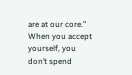are at our core.” When you accept yourself, you don’t spend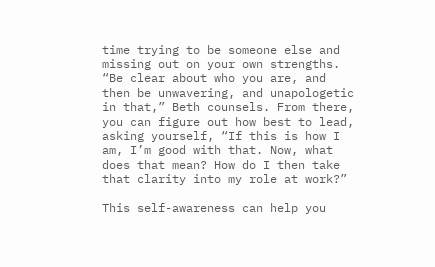time trying to be someone else and missing out on your own strengths. “Be clear about who you are, and then be unwavering, and unapologetic in that,” Beth counsels. From there, you can figure out how best to lead, asking yourself, “If this is how I am, I’m good with that. Now, what does that mean? How do I then take that clarity into my role at work?”

This self-awareness can help you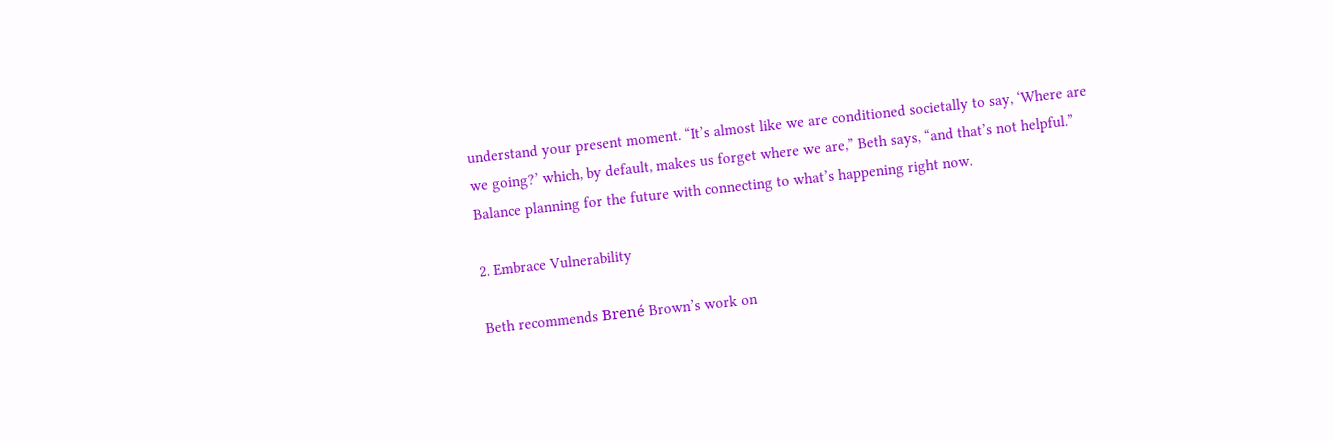understand your present moment. “It’s almost like we are conditioned societally to say, ‘Where are we going?’ which, by default, makes us forget where we are,” Beth says, “and that’s not helpful.” Balance planning for the future with connecting to what’s happening right now.

2. Embrace Vulnerability

Beth recommends Brené Brown’s work on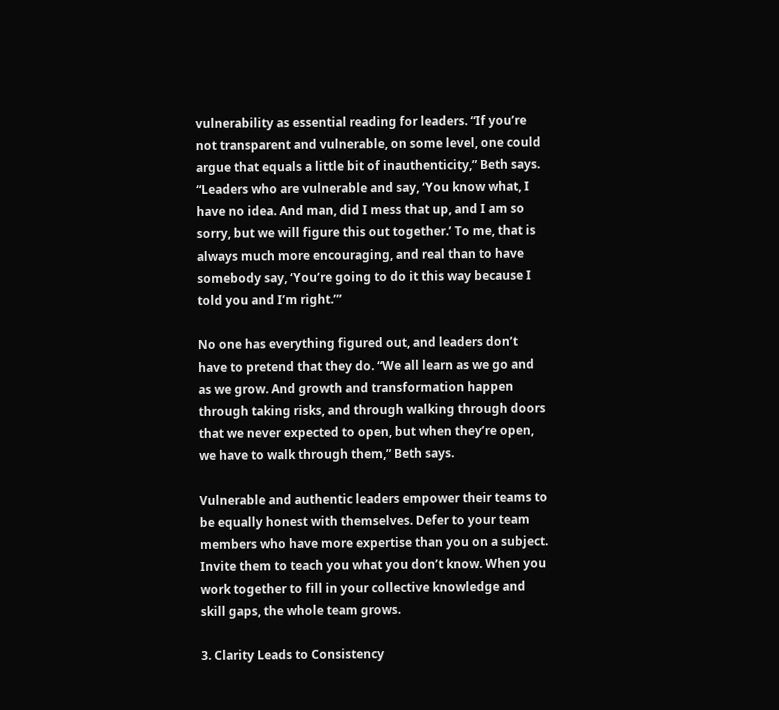vulnerability as essential reading for leaders. “If you’re not transparent and vulnerable, on some level, one could argue that equals a little bit of inauthenticity,” Beth says. “Leaders who are vulnerable and say, ‘You know what, I have no idea. And man, did I mess that up, and I am so sorry, but we will figure this out together.’ To me, that is always much more encouraging, and real than to have somebody say, ‘You’re going to do it this way because I told you and I’m right.’”

No one has everything figured out, and leaders don’t have to pretend that they do. “We all learn as we go and as we grow. And growth and transformation happen through taking risks, and through walking through doors that we never expected to open, but when they’re open, we have to walk through them,” Beth says.

Vulnerable and authentic leaders empower their teams to be equally honest with themselves. Defer to your team members who have more expertise than you on a subject. Invite them to teach you what you don’t know. When you work together to fill in your collective knowledge and skill gaps, the whole team grows.

3. Clarity Leads to Consistency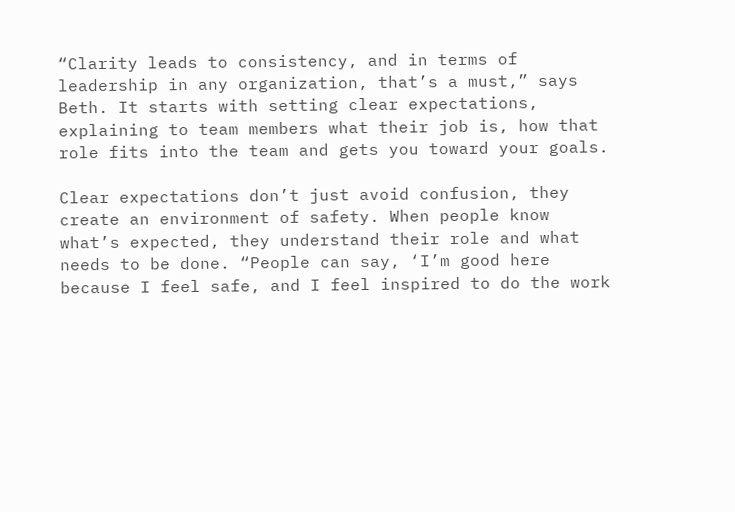“Clarity leads to consistency, and in terms of leadership in any organization, that’s a must,” says Beth. It starts with setting clear expectations, explaining to team members what their job is, how that role fits into the team and gets you toward your goals.

Clear expectations don’t just avoid confusion, they create an environment of safety. When people know what’s expected, they understand their role and what needs to be done. “People can say, ‘I’m good here because I feel safe, and I feel inspired to do the work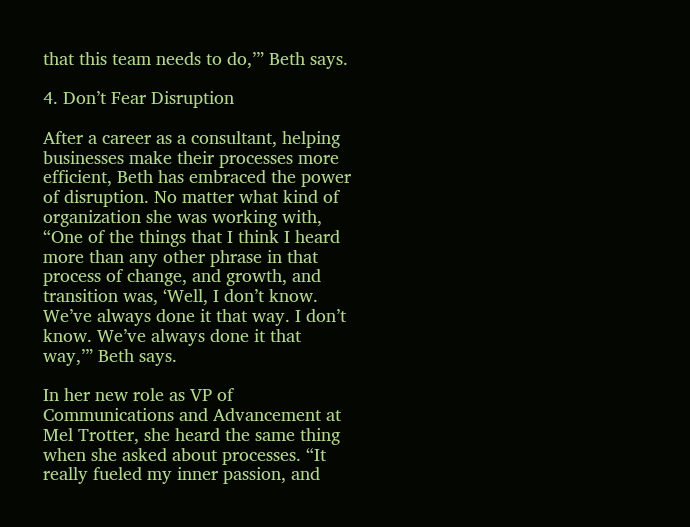that this team needs to do,’” Beth says.

4. Don’t Fear Disruption

After a career as a consultant, helping businesses make their processes more efficient, Beth has embraced the power of disruption. No matter what kind of organization she was working with, “One of the things that I think I heard more than any other phrase in that process of change, and growth, and transition was, ‘Well, I don’t know. We’ve always done it that way. I don’t know. We’ve always done it that way,’” Beth says.

In her new role as VP of Communications and Advancement at Mel Trotter, she heard the same thing when she asked about processes. “It really fueled my inner passion, and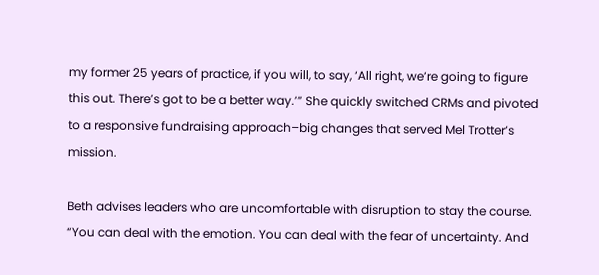my former 25 years of practice, if you will, to say, ‘All right, we’re going to figure this out. There’s got to be a better way.’” She quickly switched CRMs and pivoted to a responsive fundraising approach–big changes that served Mel Trotter’s mission.

Beth advises leaders who are uncomfortable with disruption to stay the course. “You can deal with the emotion. You can deal with the fear of uncertainty. And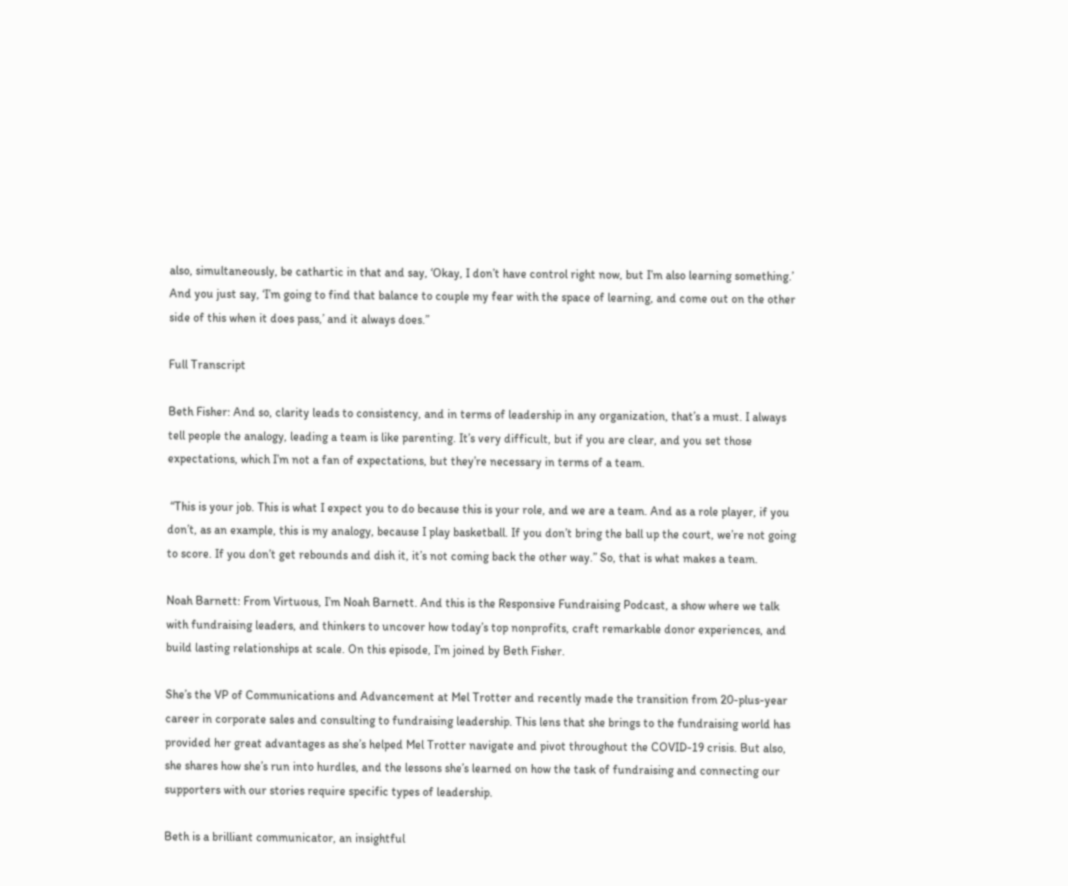also, simultaneously, be cathartic in that and say, ‘Okay, I don’t have control right now, but I’m also learning something.’ And you just say, ‘I’m going to find that balance to couple my fear with the space of learning, and come out on the other side of this when it does pass,’ and it always does.”

Full Transcript

Beth Fisher: And so, clarity leads to consistency, and in terms of leadership in any organization, that’s a must. I always tell people the analogy, leading a team is like parenting. It’s very difficult, but if you are clear, and you set those expectations, which I’m not a fan of expectations, but they’re necessary in terms of a team.

 “This is your job. This is what I expect you to do because this is your role, and we are a team. And as a role player, if you don’t, as an example, this is my analogy, because I play basketball. If you don’t bring the ball up the court, we’re not going to score. If you don’t get rebounds and dish it, it’s not coming back the other way.” So, that is what makes a team.

Noah Barnett: From Virtuous, I’m Noah Barnett. And this is the Responsive Fundraising Podcast, a show where we talk with fundraising leaders, and thinkers to uncover how today’s top nonprofits, craft remarkable donor experiences, and build lasting relationships at scale. On this episode, I’m joined by Beth Fisher.

She’s the VP of Communications and Advancement at Mel Trotter and recently made the transition from 20-plus-year career in corporate sales and consulting to fundraising leadership. This lens that she brings to the fundraising world has provided her great advantages as she’s helped Mel Trotter navigate and pivot throughout the COVID-19 crisis. But also, she shares how she’s run into hurdles, and the lessons she’s learned on how the task of fundraising and connecting our supporters with our stories require specific types of leadership.

Beth is a brilliant communicator, an insightful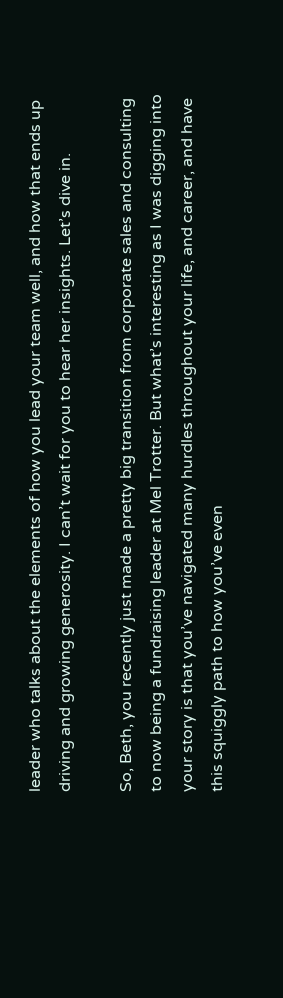leader who talks about the elements of how you lead your team well, and how that ends up driving and growing generosity. I can’t wait for you to hear her insights. Let’s dive in.

So, Beth, you recently just made a pretty big transition from corporate sales and consulting to now being a fundraising leader at Mel Trotter. But what’s interesting as I was digging into your story is that you’ve navigated many hurdles throughout your life, and career, and have this squiggly path to how you’ve even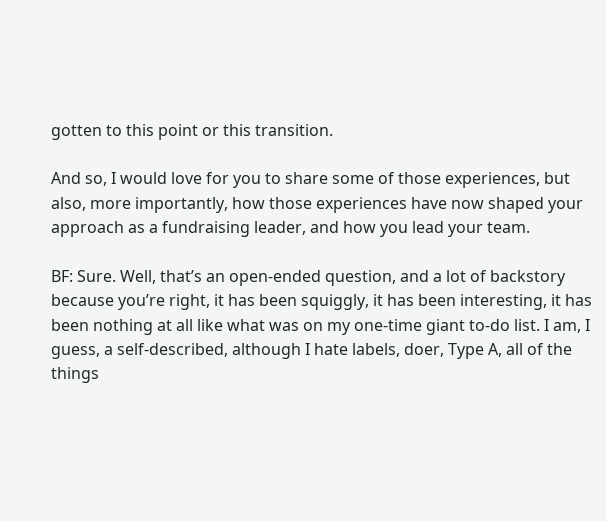gotten to this point or this transition.

And so, I would love for you to share some of those experiences, but also, more importantly, how those experiences have now shaped your approach as a fundraising leader, and how you lead your team.

BF: Sure. Well, that’s an open-ended question, and a lot of backstory because you’re right, it has been squiggly, it has been interesting, it has been nothing at all like what was on my one-time giant to-do list. I am, I guess, a self-described, although I hate labels, doer, Type A, all of the things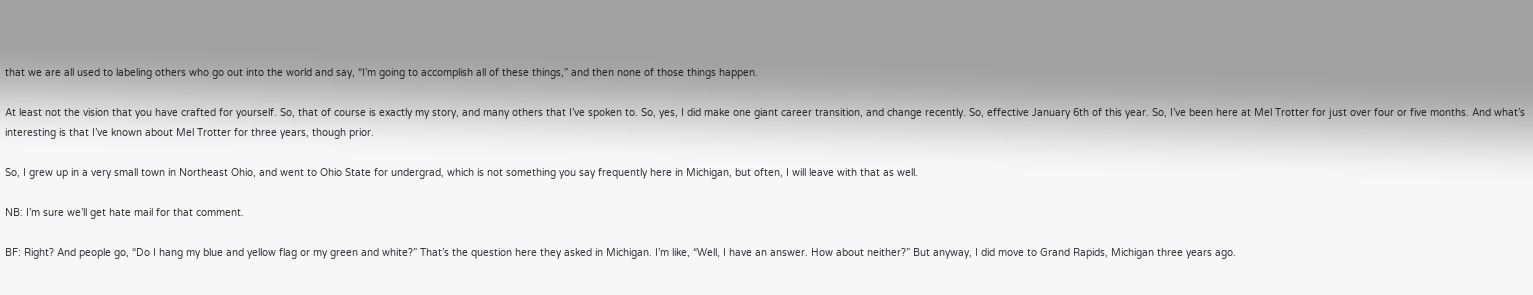that we are all used to labeling others who go out into the world and say, “I’m going to accomplish all of these things,” and then none of those things happen.

At least not the vision that you have crafted for yourself. So, that of course is exactly my story, and many others that I’ve spoken to. So, yes, I did make one giant career transition, and change recently. So, effective January 6th of this year. So, I’ve been here at Mel Trotter for just over four or five months. And what’s interesting is that I’ve known about Mel Trotter for three years, though prior.

So, I grew up in a very small town in Northeast Ohio, and went to Ohio State for undergrad, which is not something you say frequently here in Michigan, but often, I will leave with that as well.

NB: I’m sure we’ll get hate mail for that comment.

BF: Right? And people go, “Do I hang my blue and yellow flag or my green and white?” That’s the question here they asked in Michigan. I’m like, “Well, I have an answer. How about neither?” But anyway, I did move to Grand Rapids, Michigan three years ago.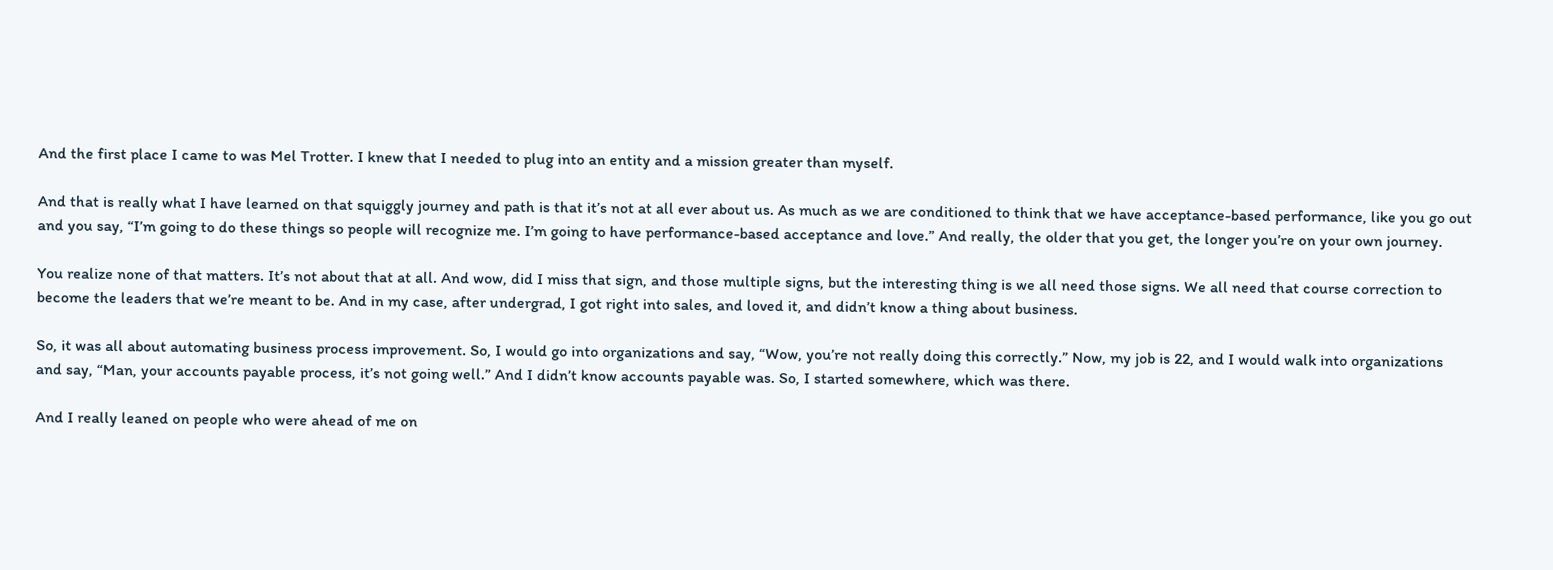And the first place I came to was Mel Trotter. I knew that I needed to plug into an entity and a mission greater than myself.

And that is really what I have learned on that squiggly journey and path is that it’s not at all ever about us. As much as we are conditioned to think that we have acceptance-based performance, like you go out and you say, “I’m going to do these things so people will recognize me. I’m going to have performance-based acceptance and love.” And really, the older that you get, the longer you’re on your own journey.

You realize none of that matters. It’s not about that at all. And wow, did I miss that sign, and those multiple signs, but the interesting thing is we all need those signs. We all need that course correction to become the leaders that we’re meant to be. And in my case, after undergrad, I got right into sales, and loved it, and didn’t know a thing about business.

So, it was all about automating business process improvement. So, I would go into organizations and say, “Wow, you’re not really doing this correctly.” Now, my job is 22, and I would walk into organizations and say, “Man, your accounts payable process, it’s not going well.” And I didn’t know accounts payable was. So, I started somewhere, which was there.

And I really leaned on people who were ahead of me on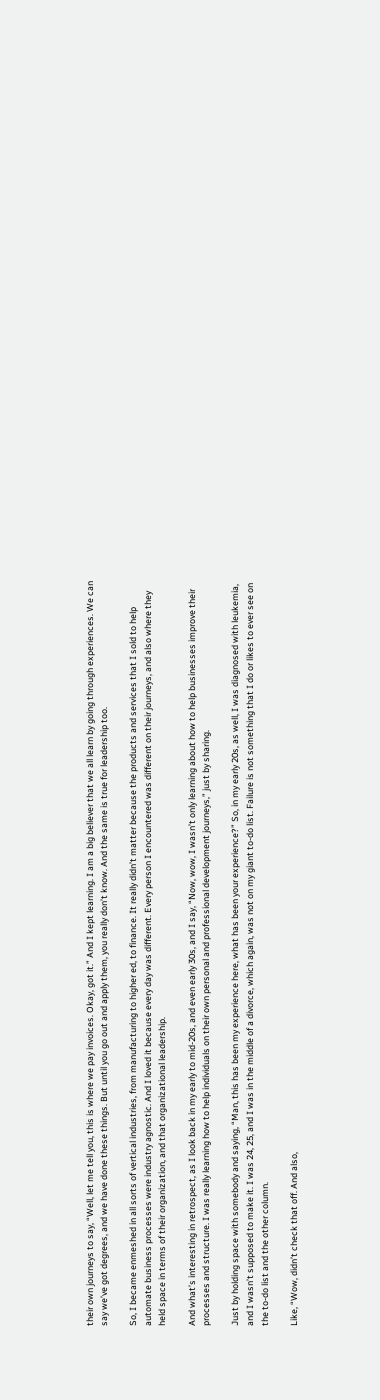their own journeys to say, “Well, let me tell you, this is where we pay invoices. Okay, got it.” And I kept learning. I am a big believer that we all learn by going through experiences. We can say we’ve got degrees, and we have done these things. But until you go out and apply them, you really don’t know. And the same is true for leadership too.

So, I became enmeshed in all sorts of vertical industries, from manufacturing to higher ed, to finance. It really didn’t matter because the products and services that I sold to help automate business processes were industry agnostic. And I loved it because every day was different. Every person I encountered was different on their journeys, and also where they held space in terms of their organization, and that organizational leadership.

And what’s interesting in retrospect, as I look back in my early to mid-20s, and even early 30s, and I say, “Now, wow, I wasn’t only learning about how to help businesses improve their processes and structure. I was really learning how to help individuals on their own personal and professional development journeys,” just by sharing.

Just by holding space with somebody and saying, “Man, this has been my experience here, what has been your experience?” So, in my early 20s, as well, I was diagnosed with leukemia, and I wasn’t supposed to make it. I was 24, 25, and I was in the middle of a divorce, which again, was not on my giant to-do list. Failure is not something that I do or likes to ever see on the to-do list and the other column.

Like, “Wow, didn’t check that off. And also,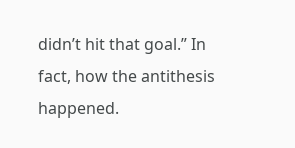didn’t hit that goal.” In fact, how the antithesis happened.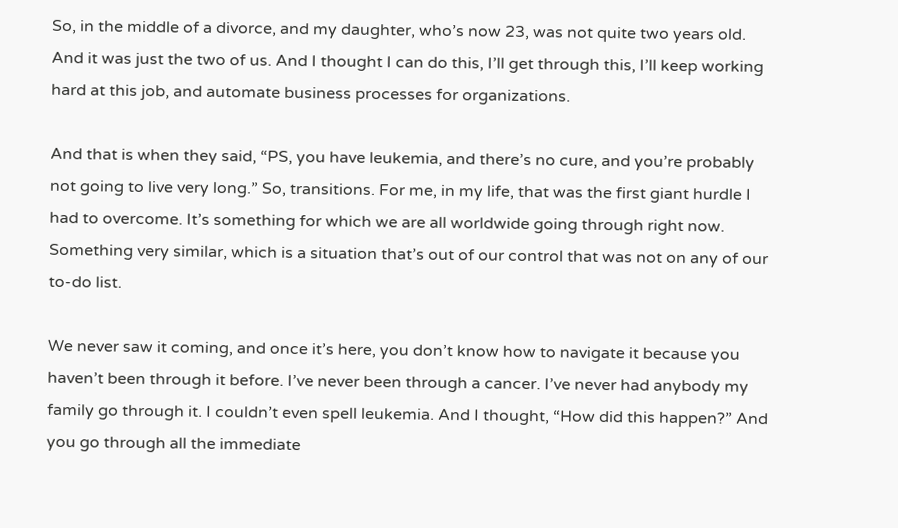So, in the middle of a divorce, and my daughter, who’s now 23, was not quite two years old. And it was just the two of us. And I thought I can do this, I’ll get through this, I’ll keep working hard at this job, and automate business processes for organizations.

And that is when they said, “PS, you have leukemia, and there’s no cure, and you’re probably not going to live very long.” So, transitions. For me, in my life, that was the first giant hurdle I had to overcome. It’s something for which we are all worldwide going through right now. Something very similar, which is a situation that’s out of our control that was not on any of our to-do list.

We never saw it coming, and once it’s here, you don’t know how to navigate it because you haven’t been through it before. I’ve never been through a cancer. I’ve never had anybody my family go through it. I couldn’t even spell leukemia. And I thought, “How did this happen?” And you go through all the immediate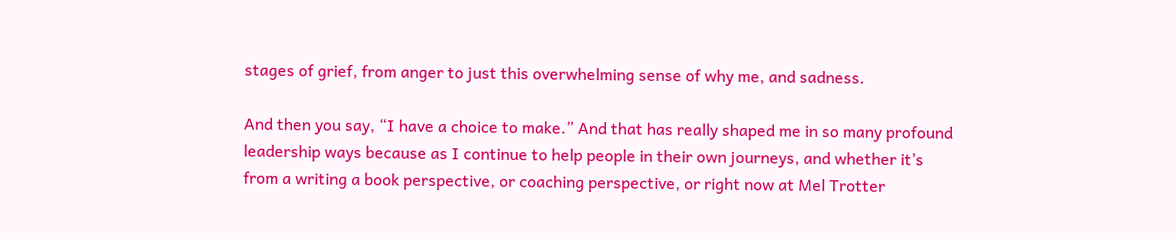stages of grief, from anger to just this overwhelming sense of why me, and sadness.

And then you say, “I have a choice to make.” And that has really shaped me in so many profound leadership ways because as I continue to help people in their own journeys, and whether it’s from a writing a book perspective, or coaching perspective, or right now at Mel Trotter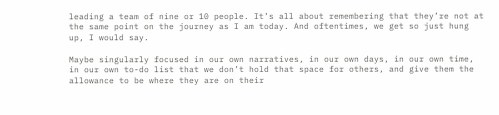leading a team of nine or 10 people. It’s all about remembering that they’re not at the same point on the journey as I am today. And oftentimes, we get so just hung up, I would say.

Maybe singularly focused in our own narratives, in our own days, in our own time, in our own to-do list that we don’t hold that space for others, and give them the allowance to be where they are on their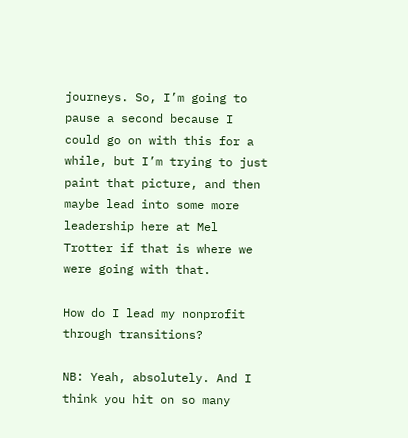journeys. So, I’m going to pause a second because I could go on with this for a while, but I’m trying to just paint that picture, and then maybe lead into some more leadership here at Mel Trotter if that is where we were going with that.

How do I lead my nonprofit through transitions?

NB: Yeah, absolutely. And I think you hit on so many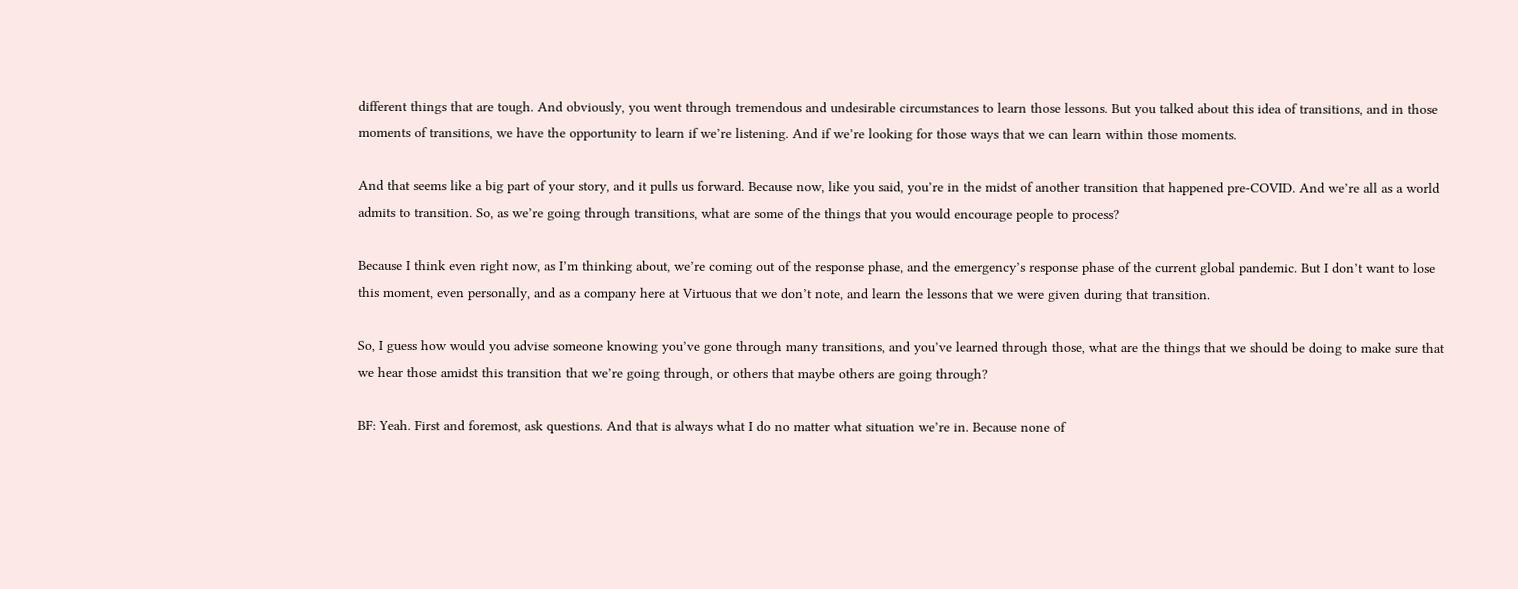different things that are tough. And obviously, you went through tremendous and undesirable circumstances to learn those lessons. But you talked about this idea of transitions, and in those moments of transitions, we have the opportunity to learn if we’re listening. And if we’re looking for those ways that we can learn within those moments.

And that seems like a big part of your story, and it pulls us forward. Because now, like you said, you’re in the midst of another transition that happened pre-COVID. And we’re all as a world admits to transition. So, as we’re going through transitions, what are some of the things that you would encourage people to process?

Because I think even right now, as I’m thinking about, we’re coming out of the response phase, and the emergency’s response phase of the current global pandemic. But I don’t want to lose this moment, even personally, and as a company here at Virtuous that we don’t note, and learn the lessons that we were given during that transition.

So, I guess how would you advise someone knowing you’ve gone through many transitions, and you’ve learned through those, what are the things that we should be doing to make sure that we hear those amidst this transition that we’re going through, or others that maybe others are going through?

BF: Yeah. First and foremost, ask questions. And that is always what I do no matter what situation we’re in. Because none of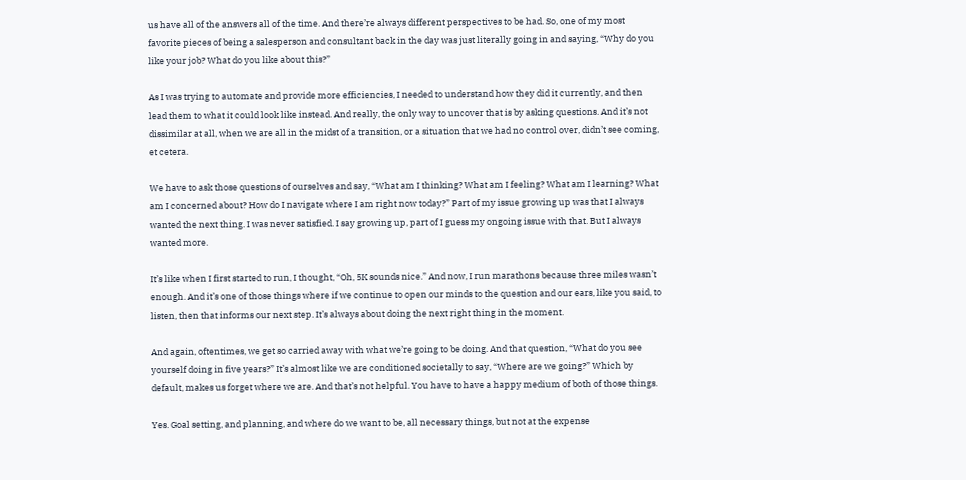us have all of the answers all of the time. And there’re always different perspectives to be had. So, one of my most favorite pieces of being a salesperson and consultant back in the day was just literally going in and saying, “Why do you like your job? What do you like about this?”

As I was trying to automate and provide more efficiencies, I needed to understand how they did it currently, and then lead them to what it could look like instead. And really, the only way to uncover that is by asking questions. And it’s not dissimilar at all, when we are all in the midst of a transition, or a situation that we had no control over, didn’t see coming, et cetera.

We have to ask those questions of ourselves and say, “What am I thinking? What am I feeling? What am I learning? What am I concerned about? How do I navigate where I am right now today?” Part of my issue growing up was that I always wanted the next thing. I was never satisfied. I say growing up, part of I guess my ongoing issue with that. But I always wanted more.

It’s like when I first started to run, I thought, “Oh, 5K sounds nice.” And now, I run marathons because three miles wasn’t enough. And it’s one of those things where if we continue to open our minds to the question and our ears, like you said, to listen, then that informs our next step. It’s always about doing the next right thing in the moment.

And again, oftentimes, we get so carried away with what we’re going to be doing. And that question, “What do you see yourself doing in five years?” It’s almost like we are conditioned societally to say, “Where are we going?” Which by default, makes us forget where we are. And that’s not helpful. You have to have a happy medium of both of those things.

Yes. Goal setting, and planning, and where do we want to be, all necessary things, but not at the expense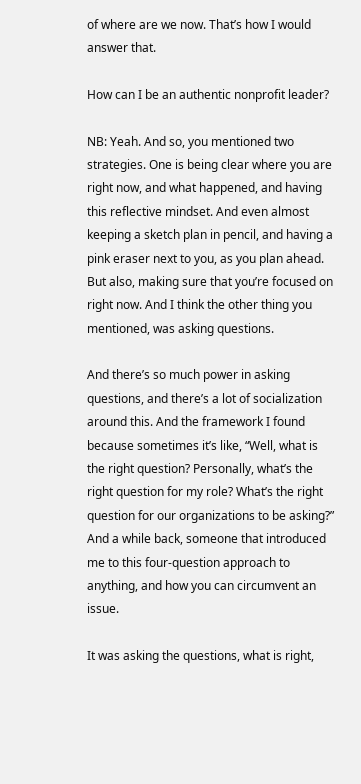of where are we now. That’s how I would answer that.

How can I be an authentic nonprofit leader?

NB: Yeah. And so, you mentioned two strategies. One is being clear where you are right now, and what happened, and having this reflective mindset. And even almost keeping a sketch plan in pencil, and having a pink eraser next to you, as you plan ahead. But also, making sure that you’re focused on right now. And I think the other thing you mentioned, was asking questions.

And there’s so much power in asking questions, and there’s a lot of socialization around this. And the framework I found because sometimes it’s like, “Well, what is the right question? Personally, what’s the right question for my role? What’s the right question for our organizations to be asking?” And a while back, someone that introduced me to this four-question approach to anything, and how you can circumvent an issue.

It was asking the questions, what is right,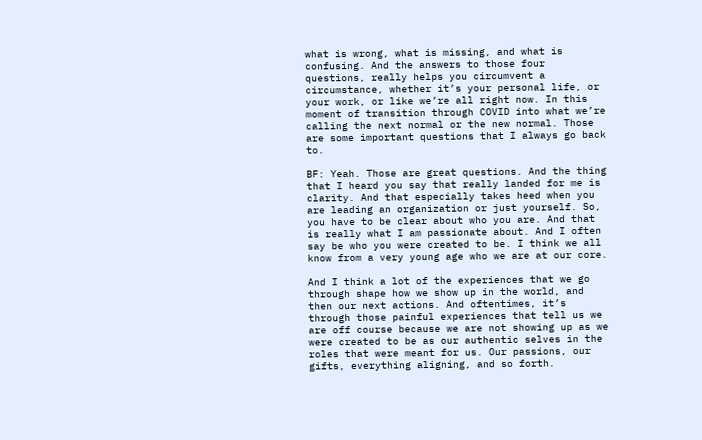what is wrong, what is missing, and what is confusing. And the answers to those four questions, really helps you circumvent a circumstance, whether it’s your personal life, or your work, or like we’re all right now. In this moment of transition through COVID into what we’re calling the next normal or the new normal. Those are some important questions that I always go back to.

BF: Yeah. Those are great questions. And the thing that I heard you say that really landed for me is clarity. And that especially takes heed when you are leading an organization or just yourself. So, you have to be clear about who you are. And that is really what I am passionate about. And I often say be who you were created to be. I think we all know from a very young age who we are at our core.

And I think a lot of the experiences that we go through shape how we show up in the world, and then our next actions. And oftentimes, it’s through those painful experiences that tell us we are off course because we are not showing up as we were created to be as our authentic selves in the roles that were meant for us. Our passions, our gifts, everything aligning, and so forth.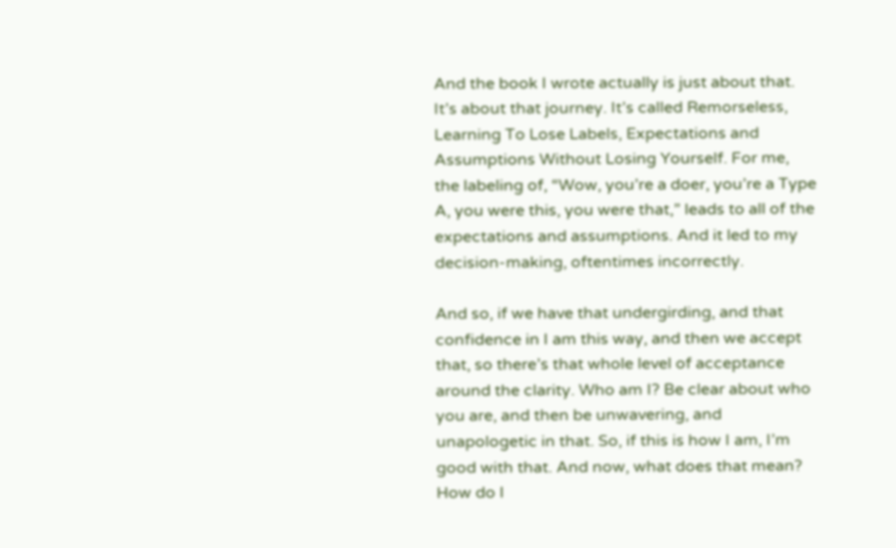And the book I wrote actually is just about that. It’s about that journey. It’s called Remorseless, Learning To Lose Labels, Expectations and Assumptions Without Losing Yourself. For me, the labeling of, “Wow, you’re a doer, you’re a Type A, you were this, you were that,” leads to all of the expectations and assumptions. And it led to my decision-making, oftentimes incorrectly.

And so, if we have that undergirding, and that confidence in I am this way, and then we accept that, so there’s that whole level of acceptance around the clarity. Who am I? Be clear about who you are, and then be unwavering, and unapologetic in that. So, if this is how I am, I’m good with that. And now, what does that mean? How do I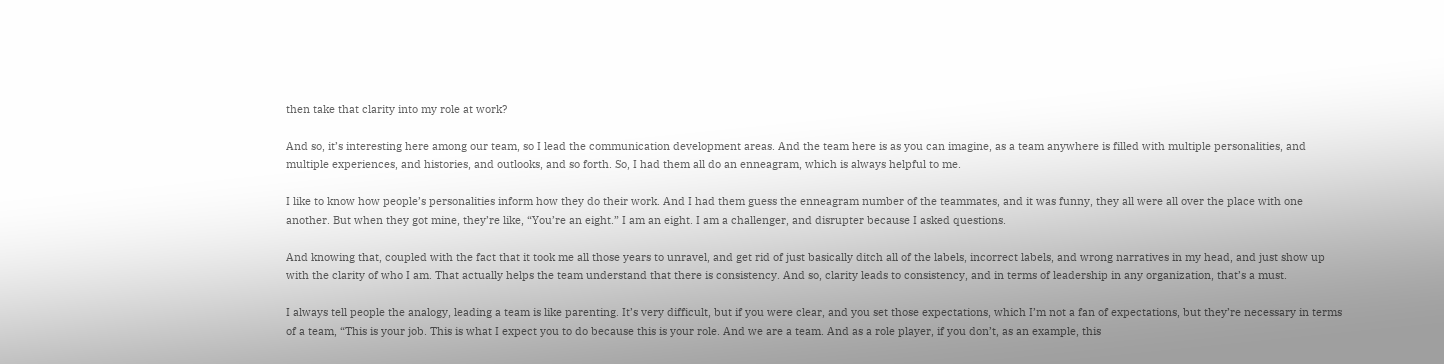then take that clarity into my role at work?

And so, it’s interesting here among our team, so I lead the communication development areas. And the team here is as you can imagine, as a team anywhere is filled with multiple personalities, and multiple experiences, and histories, and outlooks, and so forth. So, I had them all do an enneagram, which is always helpful to me.

I like to know how people’s personalities inform how they do their work. And I had them guess the enneagram number of the teammates, and it was funny, they all were all over the place with one another. But when they got mine, they’re like, “You’re an eight.” I am an eight. I am a challenger, and disrupter because I asked questions.

And knowing that, coupled with the fact that it took me all those years to unravel, and get rid of just basically ditch all of the labels, incorrect labels, and wrong narratives in my head, and just show up with the clarity of who I am. That actually helps the team understand that there is consistency. And so, clarity leads to consistency, and in terms of leadership in any organization, that’s a must.

I always tell people the analogy, leading a team is like parenting. It’s very difficult, but if you were clear, and you set those expectations, which I’m not a fan of expectations, but they’re necessary in terms of a team, “This is your job. This is what I expect you to do because this is your role. And we are a team. And as a role player, if you don’t, as an example, this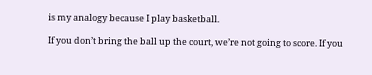is my analogy because I play basketball.

If you don’t bring the ball up the court, we’re not going to score. If you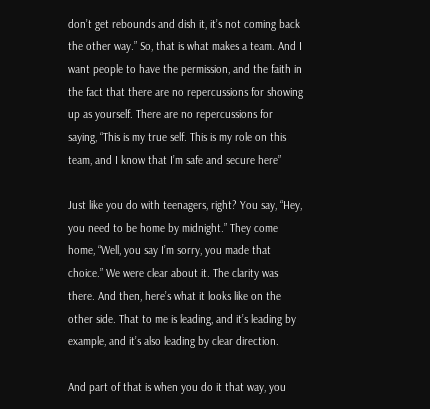don’t get rebounds and dish it, it’s not coming back the other way.” So, that is what makes a team. And I want people to have the permission, and the faith in the fact that there are no repercussions for showing up as yourself. There are no repercussions for saying, “This is my true self. This is my role on this team, and I know that I’m safe and secure here”

Just like you do with teenagers, right? You say, “Hey, you need to be home by midnight.” They come home, “Well, you say I’m sorry, you made that choice.” We were clear about it. The clarity was there. And then, here’s what it looks like on the other side. That to me is leading, and it’s leading by example, and it’s also leading by clear direction.

And part of that is when you do it that way, you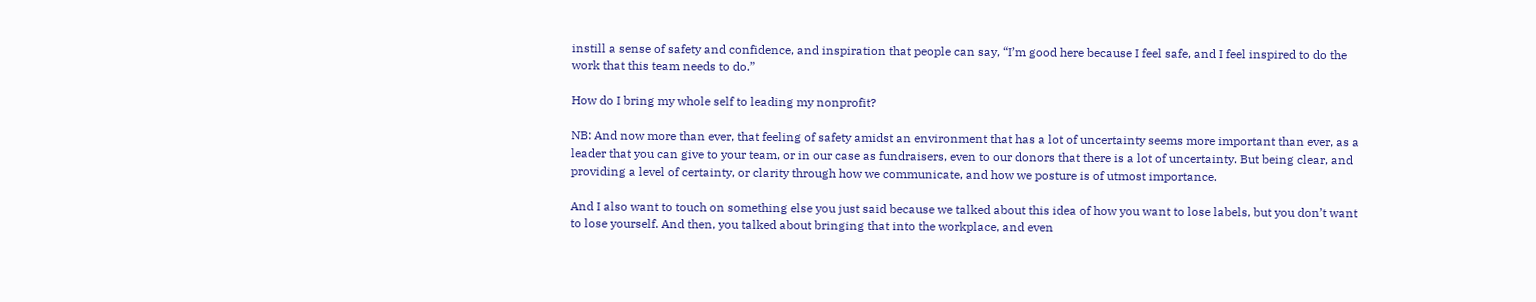instill a sense of safety and confidence, and inspiration that people can say, “I’m good here because I feel safe, and I feel inspired to do the work that this team needs to do.”

How do I bring my whole self to leading my nonprofit?

NB: And now more than ever, that feeling of safety amidst an environment that has a lot of uncertainty seems more important than ever, as a leader that you can give to your team, or in our case as fundraisers, even to our donors that there is a lot of uncertainty. But being clear, and providing a level of certainty, or clarity through how we communicate, and how we posture is of utmost importance.

And I also want to touch on something else you just said because we talked about this idea of how you want to lose labels, but you don’t want to lose yourself. And then, you talked about bringing that into the workplace, and even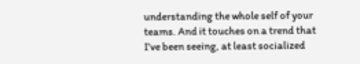understanding the whole self of your teams. And it touches on a trend that I’ve been seeing, at least socialized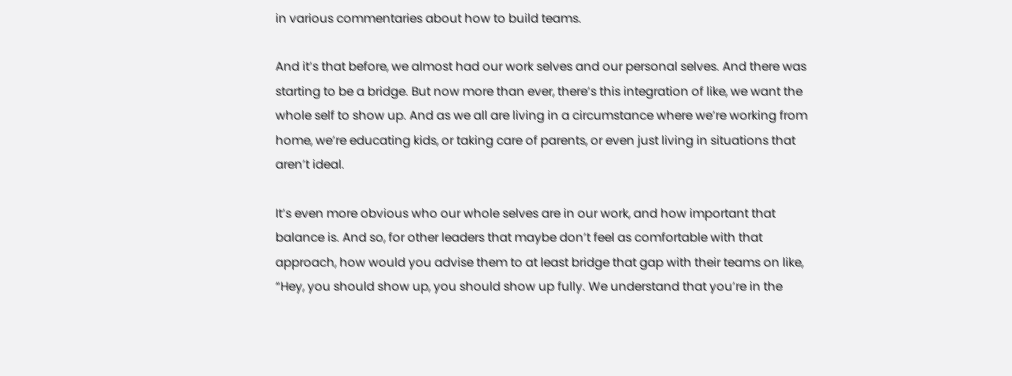in various commentaries about how to build teams.

And it’s that before, we almost had our work selves and our personal selves. And there was starting to be a bridge. But now more than ever, there’s this integration of like, we want the whole self to show up. And as we all are living in a circumstance where we’re working from home, we’re educating kids, or taking care of parents, or even just living in situations that aren’t ideal.

It’s even more obvious who our whole selves are in our work, and how important that balance is. And so, for other leaders that maybe don’t feel as comfortable with that approach, how would you advise them to at least bridge that gap with their teams on like, “Hey, you should show up, you should show up fully. We understand that you’re in the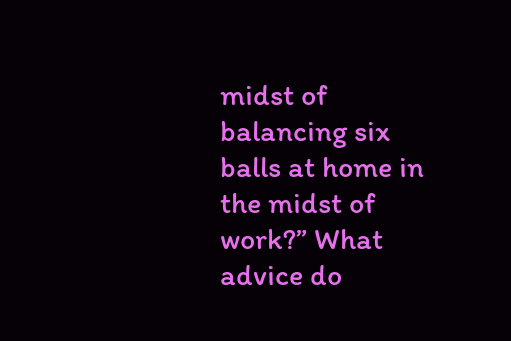midst of balancing six balls at home in the midst of work?” What advice do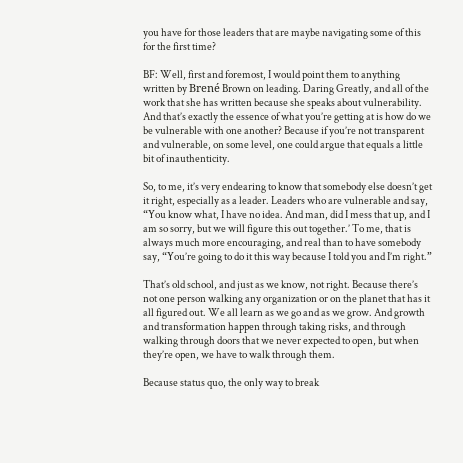you have for those leaders that are maybe navigating some of this for the first time?

BF: Well, first and foremost, I would point them to anything written by Brené Brown on leading. Daring Greatly, and all of the work that she has written because she speaks about vulnerability. And that’s exactly the essence of what you’re getting at is how do we be vulnerable with one another? Because if you’re not transparent and vulnerable, on some level, one could argue that equals a little bit of inauthenticity.

So, to me, it’s very endearing to know that somebody else doesn’t get it right, especially as a leader. Leaders who are vulnerable and say, “You know what, I have no idea. And man, did I mess that up, and I am so sorry, but we will figure this out together.’ To me, that is always much more encouraging, and real than to have somebody say, “You’re going to do it this way because I told you and I’m right.”

That’s old school, and just as we know, not right. Because there’s not one person walking any organization or on the planet that has it all figured out. We all learn as we go and as we grow. And growth and transformation happen through taking risks, and through walking through doors that we never expected to open, but when they’re open, we have to walk through them.

Because status quo, the only way to break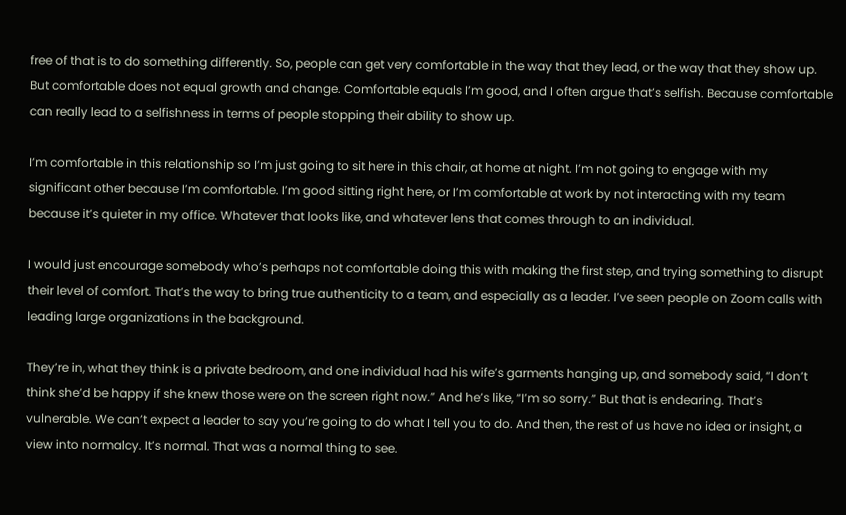free of that is to do something differently. So, people can get very comfortable in the way that they lead, or the way that they show up. But comfortable does not equal growth and change. Comfortable equals I’m good, and I often argue that’s selfish. Because comfortable can really lead to a selfishness in terms of people stopping their ability to show up.

I’m comfortable in this relationship so I’m just going to sit here in this chair, at home at night. I’m not going to engage with my significant other because I’m comfortable. I’m good sitting right here, or I’m comfortable at work by not interacting with my team because it’s quieter in my office. Whatever that looks like, and whatever lens that comes through to an individual.

I would just encourage somebody who’s perhaps not comfortable doing this with making the first step, and trying something to disrupt their level of comfort. That’s the way to bring true authenticity to a team, and especially as a leader. I’ve seen people on Zoom calls with leading large organizations in the background.

They’re in, what they think is a private bedroom, and one individual had his wife’s garments hanging up, and somebody said, “I don’t think she’d be happy if she knew those were on the screen right now.” And he’s like, “I’m so sorry.” But that is endearing. That’s vulnerable. We can’t expect a leader to say you’re going to do what I tell you to do. And then, the rest of us have no idea or insight, a view into normalcy. It’s normal. That was a normal thing to see.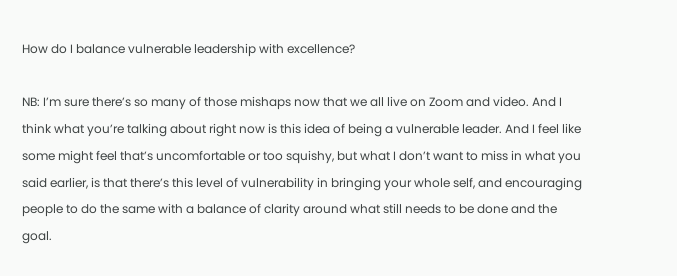How do I balance vulnerable leadership with excellence?

NB: I’m sure there’s so many of those mishaps now that we all live on Zoom and video. And I think what you’re talking about right now is this idea of being a vulnerable leader. And I feel like some might feel that’s uncomfortable or too squishy, but what I don’t want to miss in what you said earlier, is that there’s this level of vulnerability in bringing your whole self, and encouraging people to do the same with a balance of clarity around what still needs to be done and the goal.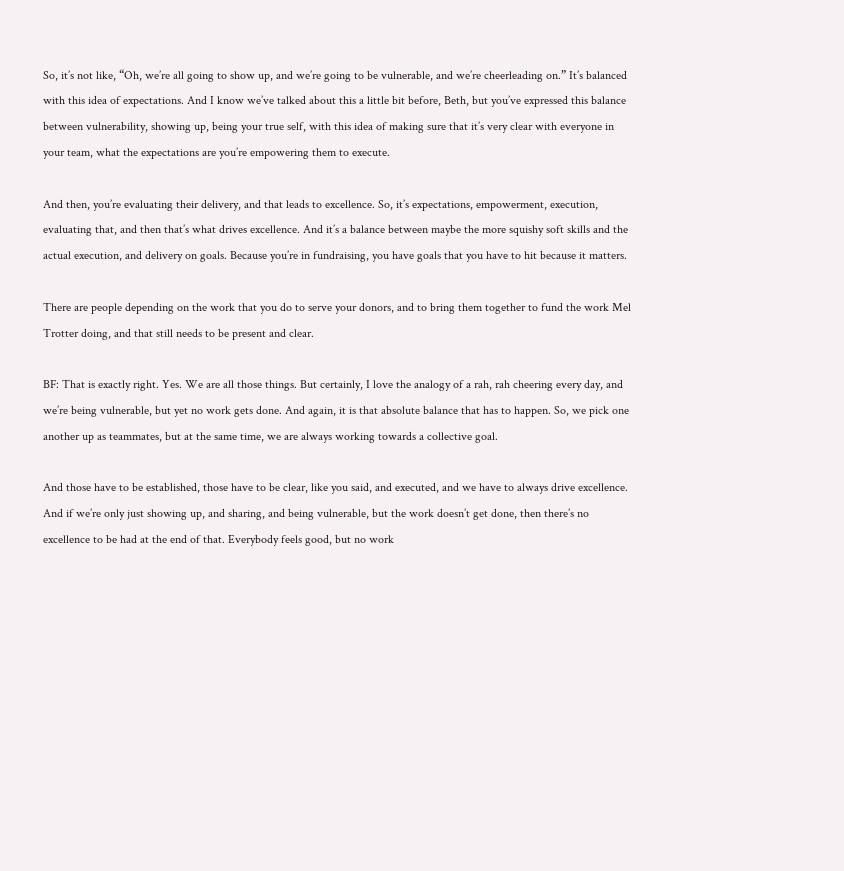So, it’s not like, “Oh, we’re all going to show up, and we’re going to be vulnerable, and we’re cheerleading on.” It’s balanced with this idea of expectations. And I know we’ve talked about this a little bit before, Beth, but you’ve expressed this balance between vulnerability, showing up, being your true self, with this idea of making sure that it’s very clear with everyone in your team, what the expectations are you’re empowering them to execute.

And then, you’re evaluating their delivery, and that leads to excellence. So, it’s expectations, empowerment, execution, evaluating that, and then that’s what drives excellence. And it’s a balance between maybe the more squishy soft skills and the actual execution, and delivery on goals. Because you’re in fundraising, you have goals that you have to hit because it matters.

There are people depending on the work that you do to serve your donors, and to bring them together to fund the work Mel Trotter doing, and that still needs to be present and clear.

BF: That is exactly right. Yes. We are all those things. But certainly, I love the analogy of a rah, rah cheering every day, and we’re being vulnerable, but yet no work gets done. And again, it is that absolute balance that has to happen. So, we pick one another up as teammates, but at the same time, we are always working towards a collective goal.

And those have to be established, those have to be clear, like you said, and executed, and we have to always drive excellence. And if we’re only just showing up, and sharing, and being vulnerable, but the work doesn’t get done, then there’s no excellence to be had at the end of that. Everybody feels good, but no work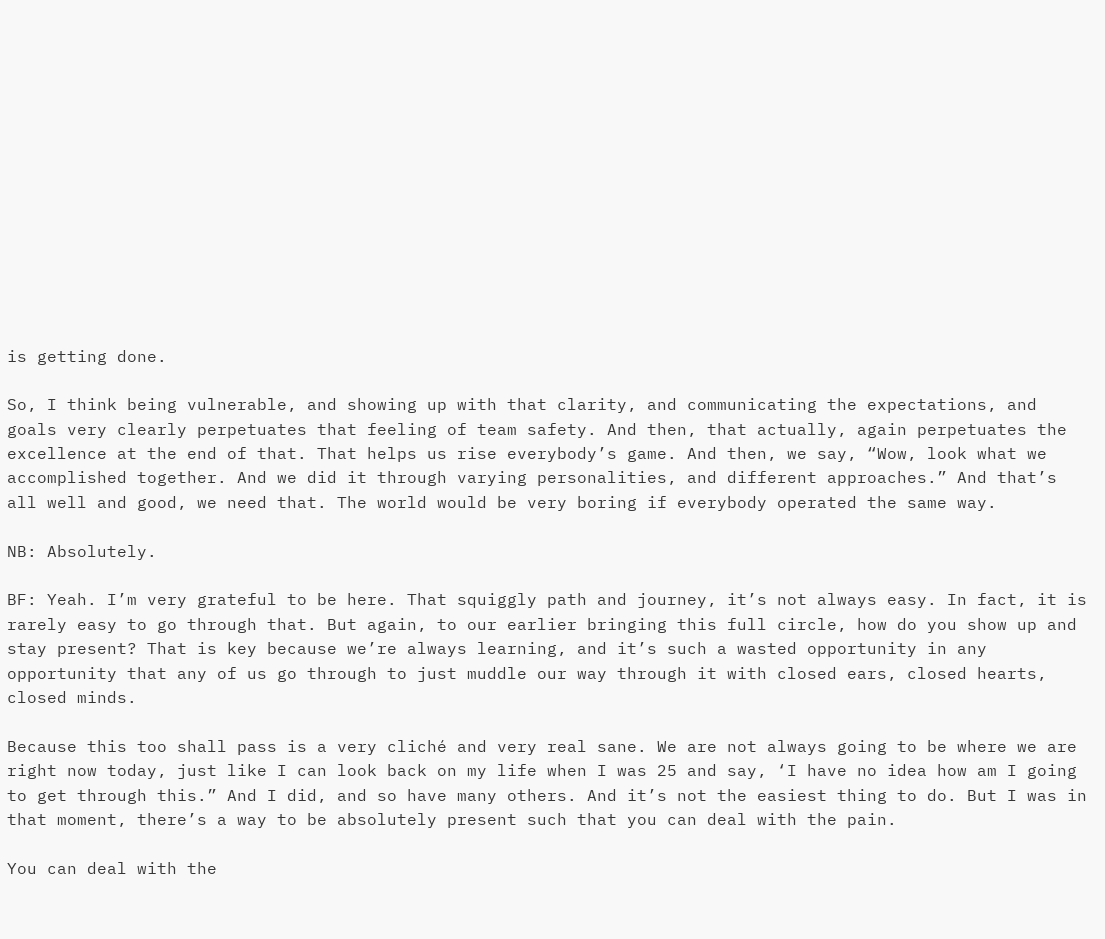is getting done.

So, I think being vulnerable, and showing up with that clarity, and communicating the expectations, and goals very clearly perpetuates that feeling of team safety. And then, that actually, again perpetuates the excellence at the end of that. That helps us rise everybody’s game. And then, we say, “Wow, look what we accomplished together. And we did it through varying personalities, and different approaches.” And that’s all well and good, we need that. The world would be very boring if everybody operated the same way.

NB: Absolutely.

BF: Yeah. I’m very grateful to be here. That squiggly path and journey, it’s not always easy. In fact, it is rarely easy to go through that. But again, to our earlier bringing this full circle, how do you show up and stay present? That is key because we’re always learning, and it’s such a wasted opportunity in any opportunity that any of us go through to just muddle our way through it with closed ears, closed hearts, closed minds.

Because this too shall pass is a very cliché and very real sane. We are not always going to be where we are right now today, just like I can look back on my life when I was 25 and say, ‘I have no idea how am I going to get through this.” And I did, and so have many others. And it’s not the easiest thing to do. But I was in that moment, there’s a way to be absolutely present such that you can deal with the pain.

You can deal with the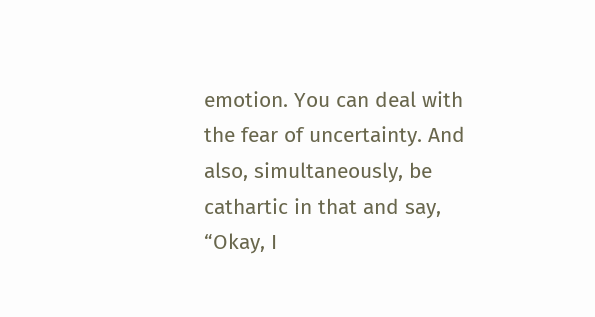emotion. You can deal with the fear of uncertainty. And also, simultaneously, be cathartic in that and say, “Okay, I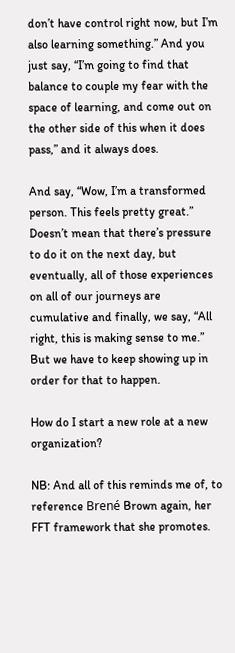don’t have control right now, but I’m also learning something.” And you just say, “I’m going to find that balance to couple my fear with the space of learning, and come out on the other side of this when it does pass,” and it always does.

And say, “Wow, I’m a transformed person. This feels pretty great.” Doesn’t mean that there’s pressure to do it on the next day, but eventually, all of those experiences on all of our journeys are cumulative and finally, we say, “All right, this is making sense to me.” But we have to keep showing up in order for that to happen.

How do I start a new role at a new organization?

NB: And all of this reminds me of, to reference Brené Brown again, her FFT framework that she promotes.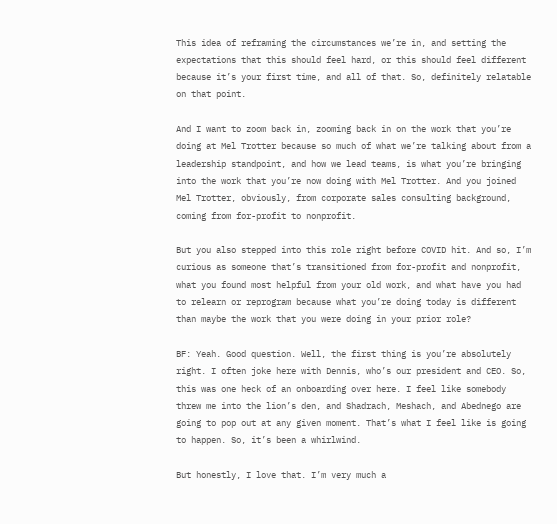This idea of reframing the circumstances we’re in, and setting the expectations that this should feel hard, or this should feel different because it’s your first time, and all of that. So, definitely relatable on that point.

And I want to zoom back in, zooming back in on the work that you’re doing at Mel Trotter because so much of what we’re talking about from a leadership standpoint, and how we lead teams, is what you’re bringing into the work that you’re now doing with Mel Trotter. And you joined Mel Trotter, obviously, from corporate sales consulting background, coming from for-profit to nonprofit.

But you also stepped into this role right before COVID hit. And so, I’m curious as someone that’s transitioned from for-profit and nonprofit, what you found most helpful from your old work, and what have you had to relearn or reprogram because what you’re doing today is different than maybe the work that you were doing in your prior role?

BF: Yeah. Good question. Well, the first thing is you’re absolutely right. I often joke here with Dennis, who’s our president and CEO. So, this was one heck of an onboarding over here. I feel like somebody threw me into the lion’s den, and Shadrach, Meshach, and Abednego are going to pop out at any given moment. That’s what I feel like is going to happen. So, it’s been a whirlwind.

But honestly, I love that. I’m very much a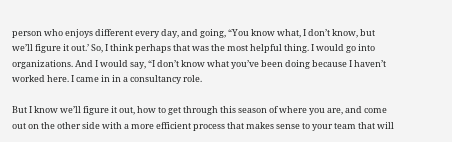person who enjoys different every day, and going, “You know what, I don’t know, but we’ll figure it out.’ So, I think perhaps that was the most helpful thing. I would go into organizations. And I would say, “I don’t know what you’ve been doing because I haven’t worked here. I came in in a consultancy role.

But I know we’ll figure it out, how to get through this season of where you are, and come out on the other side with a more efficient process that makes sense to your team that will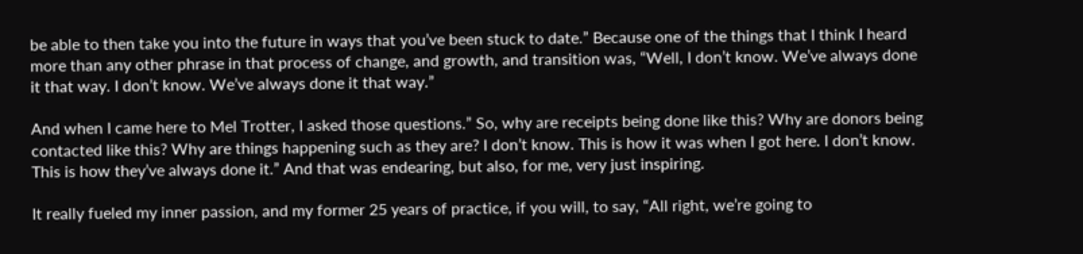be able to then take you into the future in ways that you’ve been stuck to date.” Because one of the things that I think I heard more than any other phrase in that process of change, and growth, and transition was, “Well, I don’t know. We’ve always done it that way. I don’t know. We’ve always done it that way.”

And when I came here to Mel Trotter, I asked those questions.” So, why are receipts being done like this? Why are donors being contacted like this? Why are things happening such as they are? I don’t know. This is how it was when I got here. I don’t know. This is how they’ve always done it.” And that was endearing, but also, for me, very just inspiring.

It really fueled my inner passion, and my former 25 years of practice, if you will, to say, “All right, we’re going to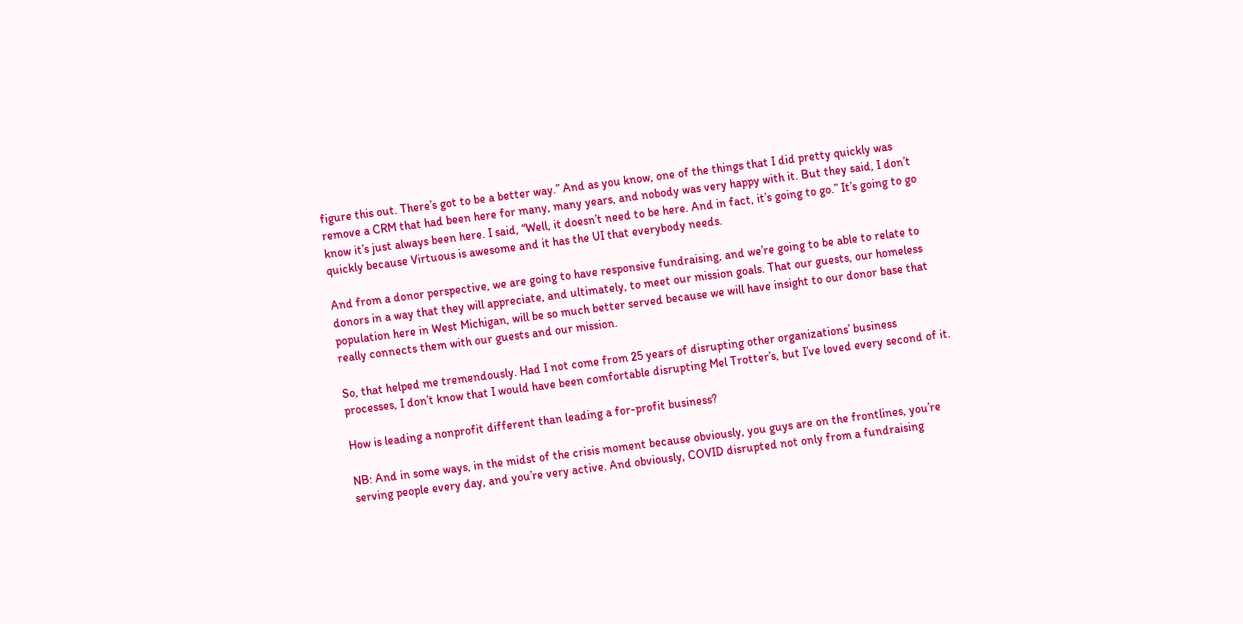figure this out. There’s got to be a better way.” And as you know, one of the things that I did pretty quickly was remove a CRM that had been here for many, many years, and nobody was very happy with it. But they said, I don’t know it’s just always been here. I said, “Well, it doesn’t need to be here. And in fact, it’s going to go.” It’s going to go quickly because Virtuous is awesome and it has the UI that everybody needs.

And from a donor perspective, we are going to have responsive fundraising, and we’re going to be able to relate to donors in a way that they will appreciate, and ultimately, to meet our mission goals. That our guests, our homeless population here in West Michigan, will be so much better served because we will have insight to our donor base that really connects them with our guests and our mission.

So, that helped me tremendously. Had I not come from 25 years of disrupting other organizations’ business processes, I don’t know that I would have been comfortable disrupting Mel Trotter’s, but I’ve loved every second of it.

How is leading a nonprofit different than leading a for-profit business?

NB: And in some ways, in the midst of the crisis moment because obviously, you guys are on the frontlines, you’re serving people every day, and you’re very active. And obviously, COVID disrupted not only from a fundraising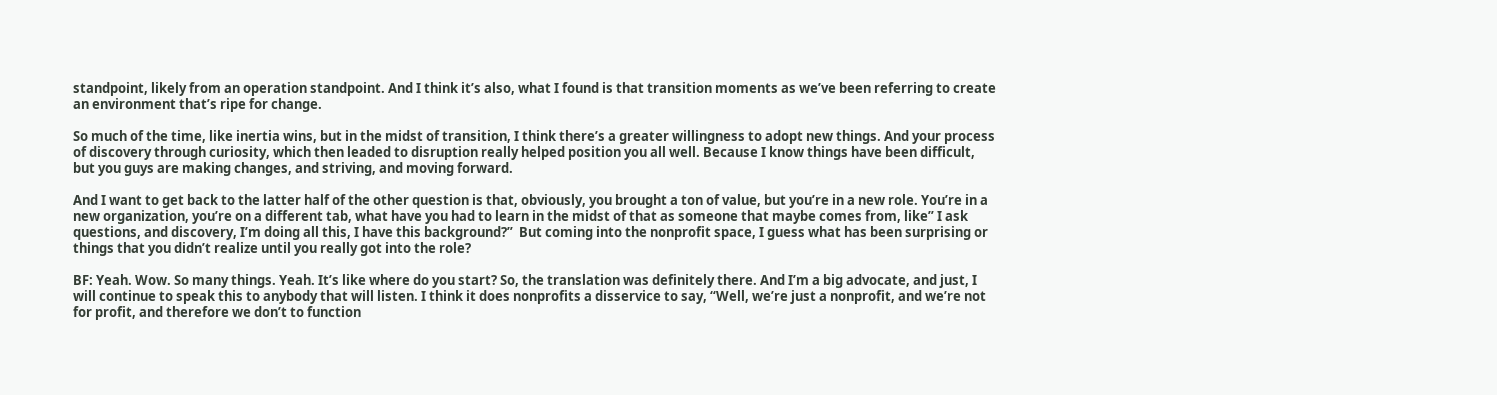standpoint, likely from an operation standpoint. And I think it’s also, what I found is that transition moments as we’ve been referring to create an environment that’s ripe for change.

So much of the time, like inertia wins, but in the midst of transition, I think there’s a greater willingness to adopt new things. And your process of discovery through curiosity, which then leaded to disruption really helped position you all well. Because I know things have been difficult, but you guys are making changes, and striving, and moving forward.

And I want to get back to the latter half of the other question is that, obviously, you brought a ton of value, but you’re in a new role. You’re in a new organization, you’re on a different tab, what have you had to learn in the midst of that as someone that maybe comes from, like” I ask questions, and discovery, I’m doing all this, I have this background?”  But coming into the nonprofit space, I guess what has been surprising or things that you didn’t realize until you really got into the role?

BF: Yeah. Wow. So many things. Yeah. It’s like where do you start? So, the translation was definitely there. And I’m a big advocate, and just, I will continue to speak this to anybody that will listen. I think it does nonprofits a disservice to say, “Well, we’re just a nonprofit, and we’re not for profit, and therefore we don’t to function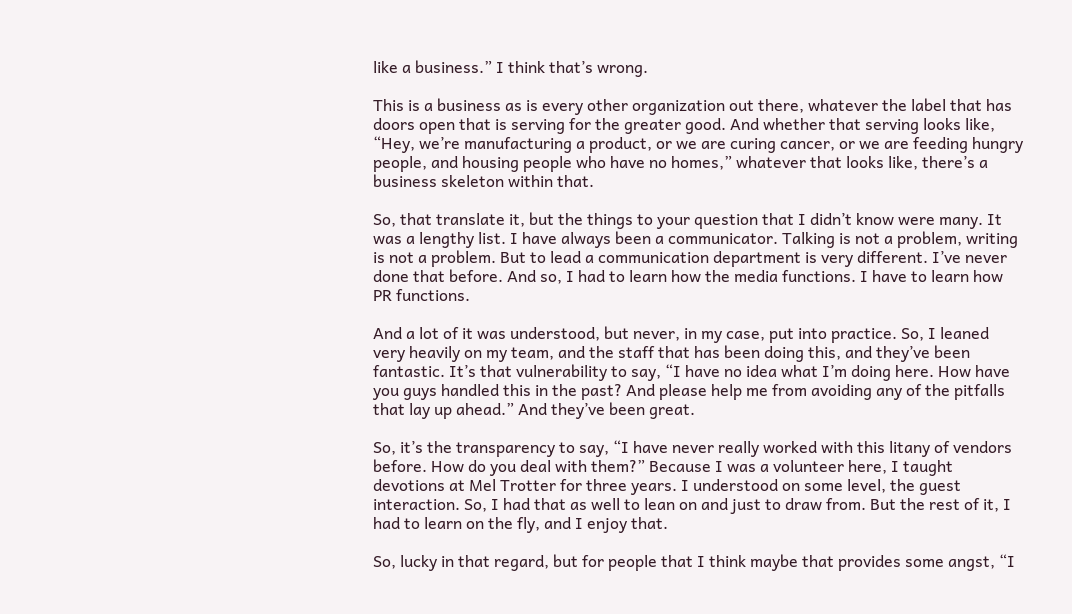like a business.” I think that’s wrong.

This is a business as is every other organization out there, whatever the label that has doors open that is serving for the greater good. And whether that serving looks like, “Hey, we’re manufacturing a product, or we are curing cancer, or we are feeding hungry people, and housing people who have no homes,” whatever that looks like, there’s a business skeleton within that.

So, that translate it, but the things to your question that I didn’t know were many. It was a lengthy list. I have always been a communicator. Talking is not a problem, writing is not a problem. But to lead a communication department is very different. I’ve never done that before. And so, I had to learn how the media functions. I have to learn how PR functions.

And a lot of it was understood, but never, in my case, put into practice. So, I leaned very heavily on my team, and the staff that has been doing this, and they’ve been fantastic. It’s that vulnerability to say, “I have no idea what I’m doing here. How have you guys handled this in the past? And please help me from avoiding any of the pitfalls that lay up ahead.” And they’ve been great.

So, it’s the transparency to say, “I have never really worked with this litany of vendors before. How do you deal with them?” Because I was a volunteer here, I taught devotions at Mel Trotter for three years. I understood on some level, the guest interaction. So, I had that as well to lean on and just to draw from. But the rest of it, I had to learn on the fly, and I enjoy that.

So, lucky in that regard, but for people that I think maybe that provides some angst, “I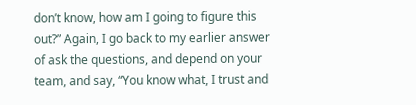don’t know, how am I going to figure this out?” Again, I go back to my earlier answer of ask the questions, and depend on your team, and say, “You know what, I trust and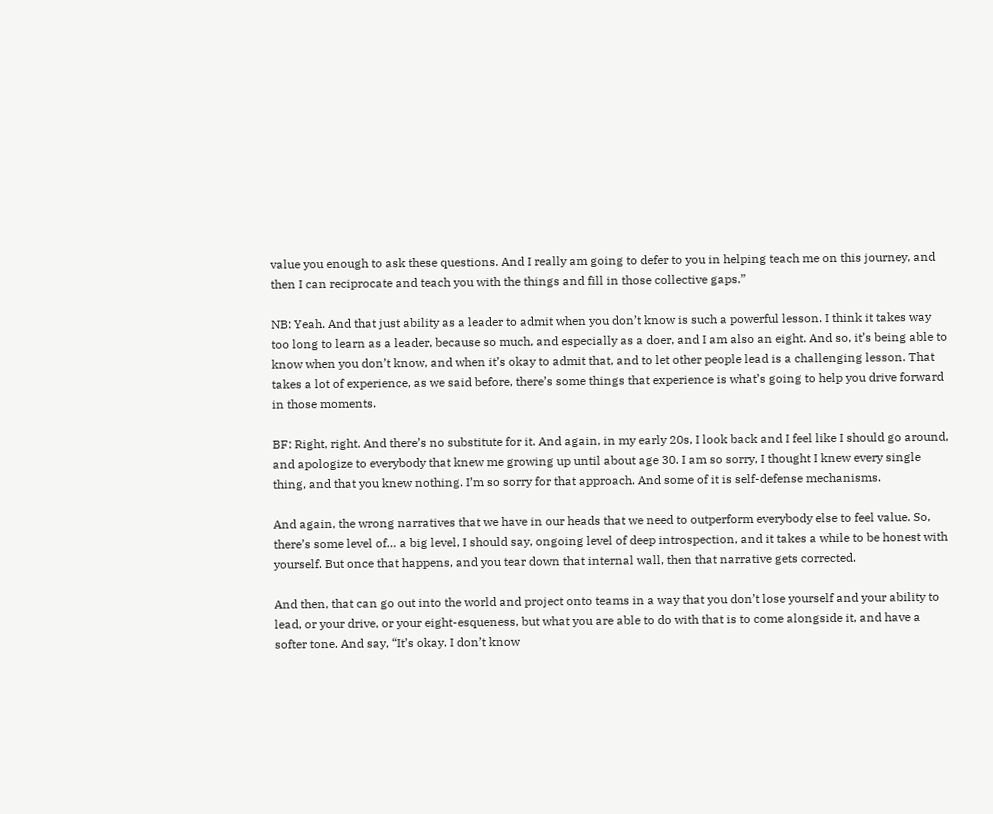value you enough to ask these questions. And I really am going to defer to you in helping teach me on this journey, and then I can reciprocate and teach you with the things and fill in those collective gaps.”

NB: Yeah. And that just ability as a leader to admit when you don’t know is such a powerful lesson. I think it takes way too long to learn as a leader, because so much, and especially as a doer, and I am also an eight. And so, it’s being able to know when you don’t know, and when it’s okay to admit that, and to let other people lead is a challenging lesson. That takes a lot of experience, as we said before, there’s some things that experience is what’s going to help you drive forward in those moments.

BF: Right, right. And there’s no substitute for it. And again, in my early 20s, I look back and I feel like I should go around, and apologize to everybody that knew me growing up until about age 30. I am so sorry, I thought I knew every single thing, and that you knew nothing. I’m so sorry for that approach. And some of it is self-defense mechanisms.

And again, the wrong narratives that we have in our heads that we need to outperform everybody else to feel value. So, there’s some level of… a big level, I should say, ongoing level of deep introspection, and it takes a while to be honest with yourself. But once that happens, and you tear down that internal wall, then that narrative gets corrected.

And then, that can go out into the world and project onto teams in a way that you don’t lose yourself and your ability to lead, or your drive, or your eight-esqueness, but what you are able to do with that is to come alongside it, and have a softer tone. And say, “It’s okay. I don’t know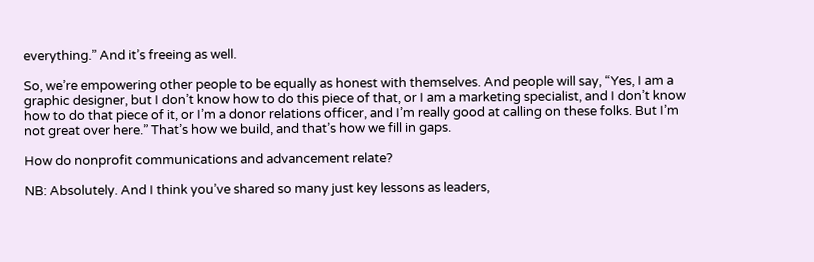everything.” And it’s freeing as well.

So, we’re empowering other people to be equally as honest with themselves. And people will say, “Yes, I am a graphic designer, but I don’t know how to do this piece of that, or I am a marketing specialist, and I don’t know how to do that piece of it, or I’m a donor relations officer, and I’m really good at calling on these folks. But I’m not great over here.” That’s how we build, and that’s how we fill in gaps.

How do nonprofit communications and advancement relate?

NB: Absolutely. And I think you’ve shared so many just key lessons as leaders,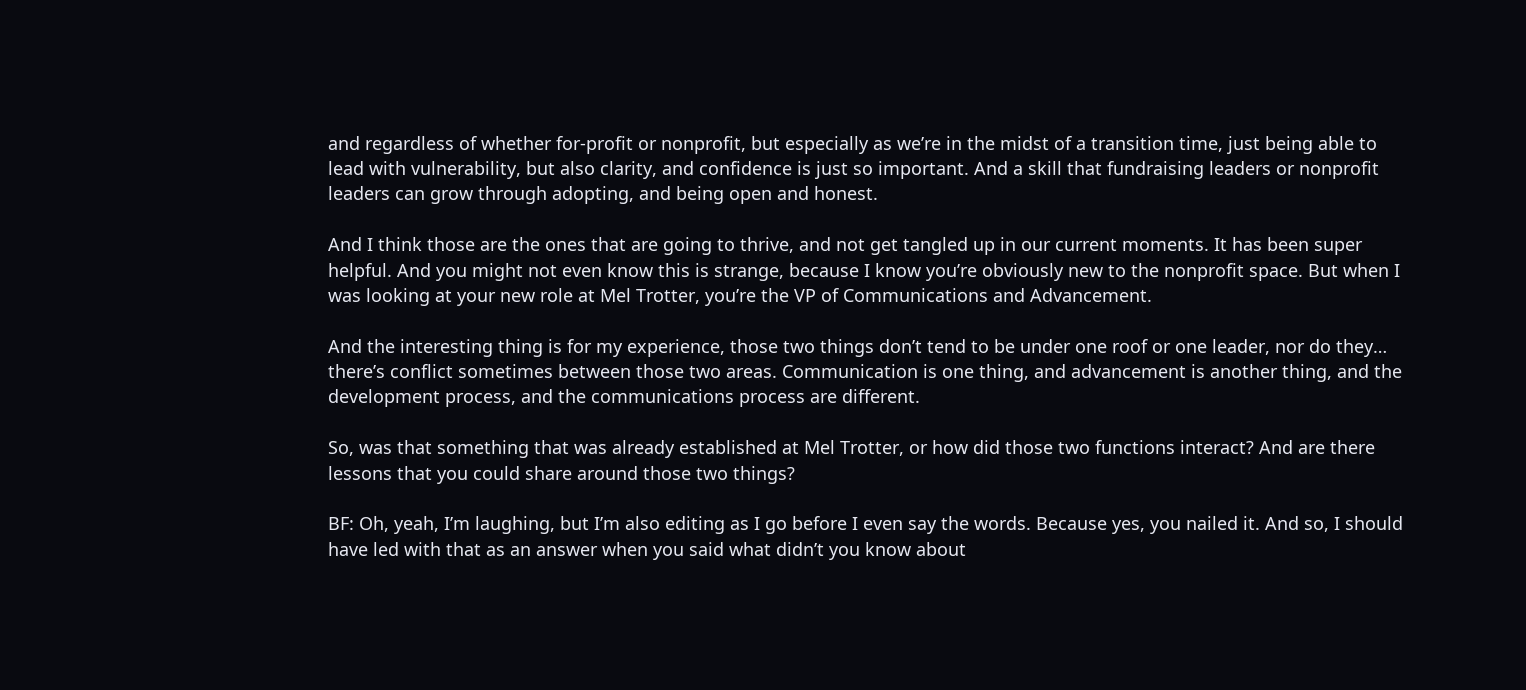and regardless of whether for-profit or nonprofit, but especially as we’re in the midst of a transition time, just being able to lead with vulnerability, but also clarity, and confidence is just so important. And a skill that fundraising leaders or nonprofit leaders can grow through adopting, and being open and honest.

And I think those are the ones that are going to thrive, and not get tangled up in our current moments. It has been super helpful. And you might not even know this is strange, because I know you’re obviously new to the nonprofit space. But when I was looking at your new role at Mel Trotter, you’re the VP of Communications and Advancement.

And the interesting thing is for my experience, those two things don’t tend to be under one roof or one leader, nor do they… there’s conflict sometimes between those two areas. Communication is one thing, and advancement is another thing, and the development process, and the communications process are different.

So, was that something that was already established at Mel Trotter, or how did those two functions interact? And are there lessons that you could share around those two things?

BF: Oh, yeah, I’m laughing, but I’m also editing as I go before I even say the words. Because yes, you nailed it. And so, I should have led with that as an answer when you said what didn’t you know about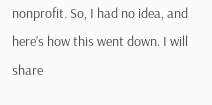nonprofit. So, I had no idea, and here’s how this went down. I will share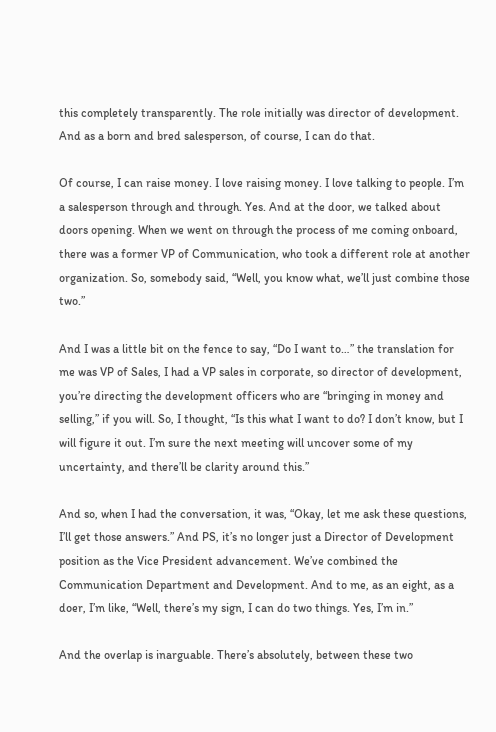this completely transparently. The role initially was director of development. And as a born and bred salesperson, of course, I can do that.

Of course, I can raise money. I love raising money. I love talking to people. I’m a salesperson through and through. Yes. And at the door, we talked about doors opening. When we went on through the process of me coming onboard, there was a former VP of Communication, who took a different role at another organization. So, somebody said, “Well, you know what, we’ll just combine those two.”

And I was a little bit on the fence to say, “Do I want to…” the translation for me was VP of Sales, I had a VP sales in corporate, so director of development, you’re directing the development officers who are “bringing in money and selling,” if you will. So, I thought, “Is this what I want to do? I don’t know, but I will figure it out. I’m sure the next meeting will uncover some of my uncertainty, and there’ll be clarity around this.”

And so, when I had the conversation, it was, “Okay, let me ask these questions, I’ll get those answers.” And PS, it’s no longer just a Director of Development position as the Vice President advancement. We’ve combined the Communication Department and Development. And to me, as an eight, as a doer, I’m like, “Well, there’s my sign, I can do two things. Yes, I’m in.”

And the overlap is inarguable. There’s absolutely, between these two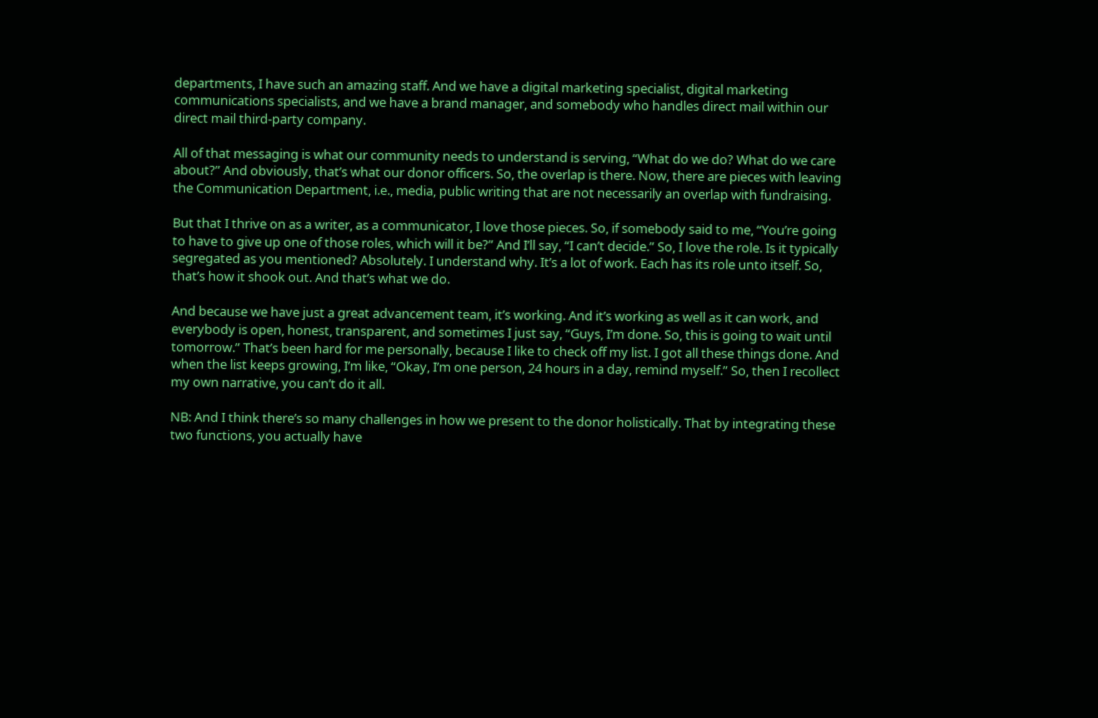departments, I have such an amazing staff. And we have a digital marketing specialist, digital marketing communications specialists, and we have a brand manager, and somebody who handles direct mail within our direct mail third-party company.

All of that messaging is what our community needs to understand is serving, “What do we do? What do we care about?” And obviously, that’s what our donor officers. So, the overlap is there. Now, there are pieces with leaving the Communication Department, i.e., media, public writing that are not necessarily an overlap with fundraising.

But that I thrive on as a writer, as a communicator, I love those pieces. So, if somebody said to me, “You’re going to have to give up one of those roles, which will it be?” And I’ll say, “I can’t decide.” So, I love the role. Is it typically segregated as you mentioned? Absolutely. I understand why. It’s a lot of work. Each has its role unto itself. So, that’s how it shook out. And that’s what we do.

And because we have just a great advancement team, it’s working. And it’s working as well as it can work, and everybody is open, honest, transparent, and sometimes I just say, “Guys, I’m done. So, this is going to wait until tomorrow.” That’s been hard for me personally, because I like to check off my list. I got all these things done. And when the list keeps growing, I’m like, “Okay, I’m one person, 24 hours in a day, remind myself.” So, then I recollect my own narrative, you can’t do it all.

NB: And I think there’s so many challenges in how we present to the donor holistically. That by integrating these two functions, you actually have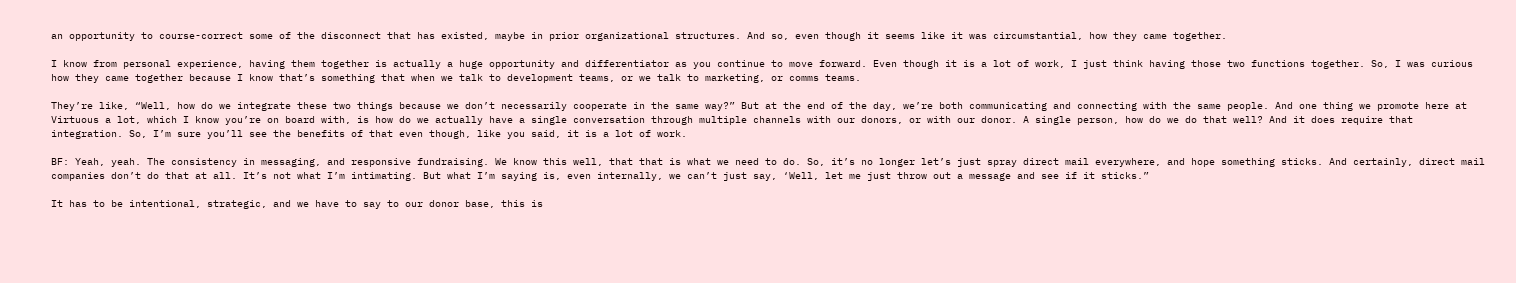an opportunity to course-correct some of the disconnect that has existed, maybe in prior organizational structures. And so, even though it seems like it was circumstantial, how they came together.

I know from personal experience, having them together is actually a huge opportunity and differentiator as you continue to move forward. Even though it is a lot of work, I just think having those two functions together. So, I was curious how they came together because I know that’s something that when we talk to development teams, or we talk to marketing, or comms teams.

They’re like, “Well, how do we integrate these two things because we don’t necessarily cooperate in the same way?” But at the end of the day, we’re both communicating and connecting with the same people. And one thing we promote here at Virtuous a lot, which I know you’re on board with, is how do we actually have a single conversation through multiple channels with our donors, or with our donor. A single person, how do we do that well? And it does require that integration. So, I’m sure you’ll see the benefits of that even though, like you said, it is a lot of work.

BF: Yeah, yeah. The consistency in messaging, and responsive fundraising. We know this well, that that is what we need to do. So, it’s no longer let’s just spray direct mail everywhere, and hope something sticks. And certainly, direct mail companies don’t do that at all. It’s not what I’m intimating. But what I’m saying is, even internally, we can’t just say, ‘Well, let me just throw out a message and see if it sticks.”

It has to be intentional, strategic, and we have to say to our donor base, this is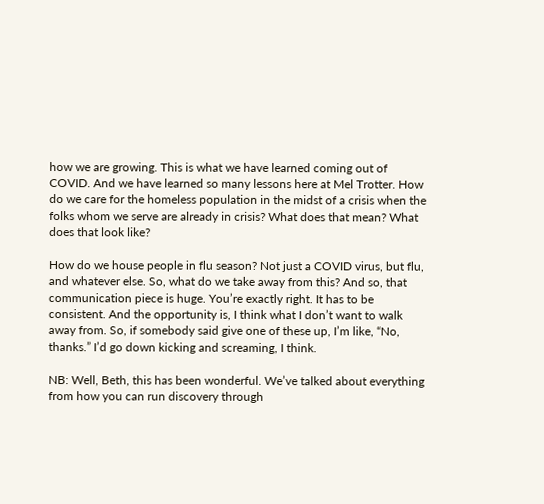how we are growing. This is what we have learned coming out of COVID. And we have learned so many lessons here at Mel Trotter. How do we care for the homeless population in the midst of a crisis when the folks whom we serve are already in crisis? What does that mean? What does that look like?

How do we house people in flu season? Not just a COVID virus, but flu, and whatever else. So, what do we take away from this? And so, that communication piece is huge. You’re exactly right. It has to be consistent. And the opportunity is, I think what I don’t want to walk away from. So, if somebody said give one of these up, I’m like, “No, thanks.” I’d go down kicking and screaming, I think.

NB: Well, Beth, this has been wonderful. We’ve talked about everything from how you can run discovery through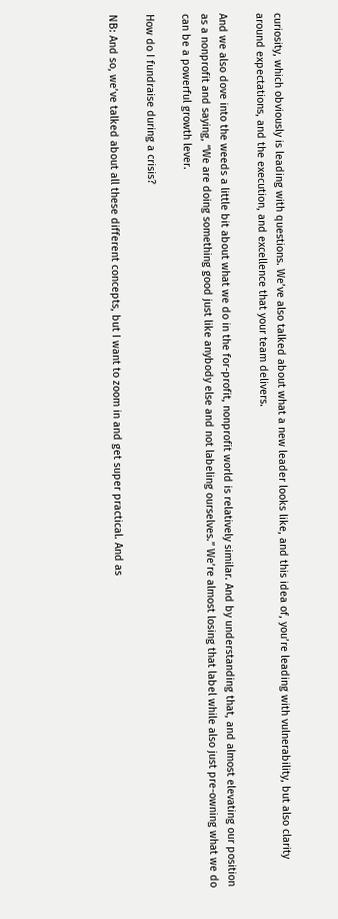curiosity, which obviously is leading with questions. We’ve also talked about what a new leader looks like, and this idea of, you’re leading with vulnerability, but also clarity around expectations, and the execution, and excellence that your team delivers.

And we also dove into the weeds a little bit about what we do in the for-profit, nonprofit world is relatively similar. And by understanding that, and almost elevating our position as a nonprofit and saying, “We are doing something good just like anybody else and not labeling ourselves.” We’re almost losing that label while also just pre-owning what we do can be a powerful growth lever.

How do I fundraise during a crisis?

NB: And so, we’ve talked about all these different concepts, but I want to zoom in and get super practical. And as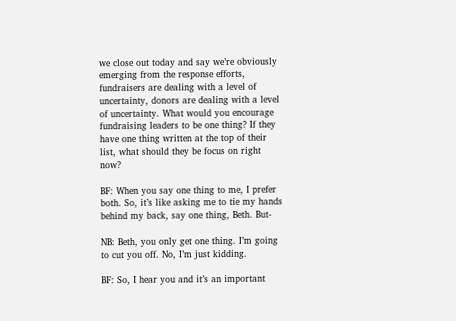we close out today and say we’re obviously emerging from the response efforts, fundraisers are dealing with a level of uncertainty, donors are dealing with a level of uncertainty. What would you encourage fundraising leaders to be one thing? If they have one thing written at the top of their list, what should they be focus on right now?

BF: When you say one thing to me, I prefer both. So, it’s like asking me to tie my hands behind my back, say one thing, Beth. But-

NB: Beth, you only get one thing. I’m going to cut you off. No, I’m just kidding.

BF: So, I hear you and it’s an important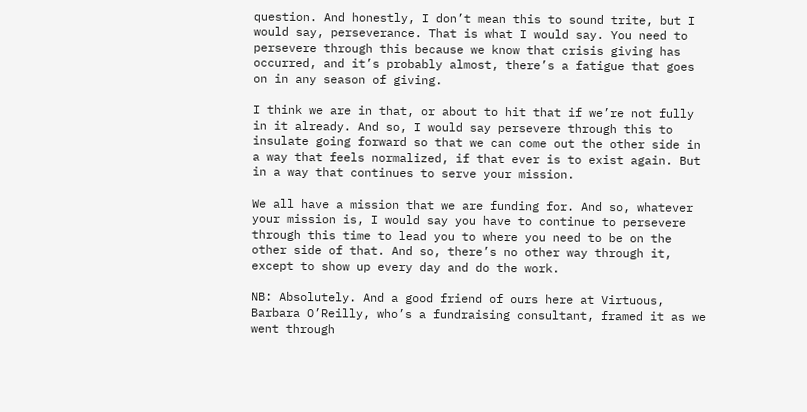question. And honestly, I don’t mean this to sound trite, but I would say, perseverance. That is what I would say. You need to persevere through this because we know that crisis giving has occurred, and it’s probably almost, there’s a fatigue that goes on in any season of giving.

I think we are in that, or about to hit that if we’re not fully in it already. And so, I would say persevere through this to insulate going forward so that we can come out the other side in a way that feels normalized, if that ever is to exist again. But in a way that continues to serve your mission.

We all have a mission that we are funding for. And so, whatever your mission is, I would say you have to continue to persevere through this time to lead you to where you need to be on the other side of that. And so, there’s no other way through it, except to show up every day and do the work.

NB: Absolutely. And a good friend of ours here at Virtuous, Barbara O’Reilly, who’s a fundraising consultant, framed it as we went through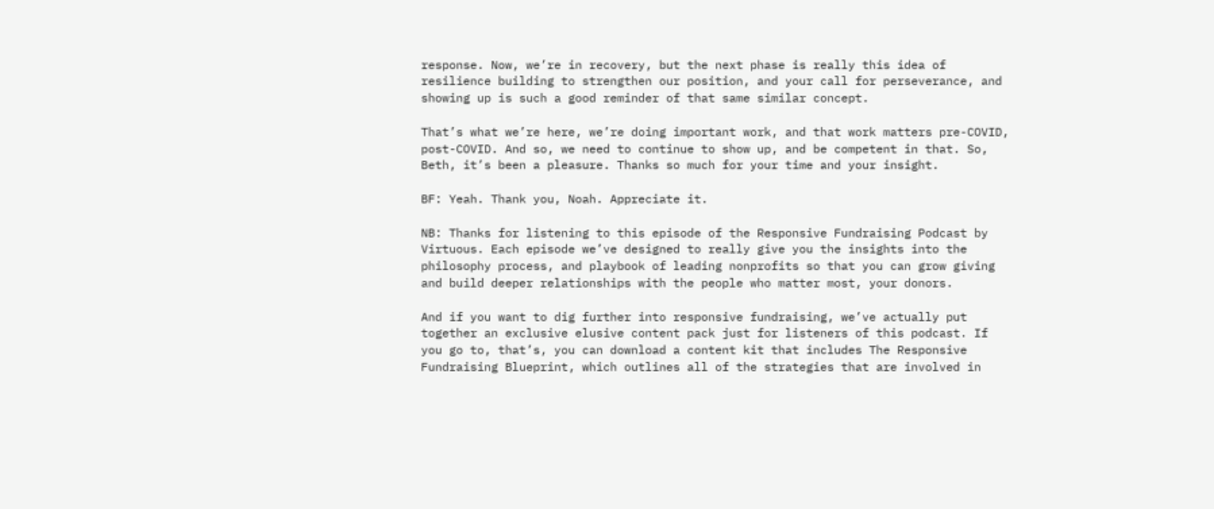response. Now, we’re in recovery, but the next phase is really this idea of resilience building to strengthen our position, and your call for perseverance, and showing up is such a good reminder of that same similar concept.

That’s what we’re here, we’re doing important work, and that work matters pre-COVID, post-COVID. And so, we need to continue to show up, and be competent in that. So, Beth, it’s been a pleasure. Thanks so much for your time and your insight.

BF: Yeah. Thank you, Noah. Appreciate it.

NB: Thanks for listening to this episode of the Responsive Fundraising Podcast by Virtuous. Each episode we’ve designed to really give you the insights into the philosophy process, and playbook of leading nonprofits so that you can grow giving and build deeper relationships with the people who matter most, your donors.

And if you want to dig further into responsive fundraising, we’ve actually put together an exclusive elusive content pack just for listeners of this podcast. If you go to, that’s, you can download a content kit that includes The Responsive Fundraising Blueprint, which outlines all of the strategies that are involved in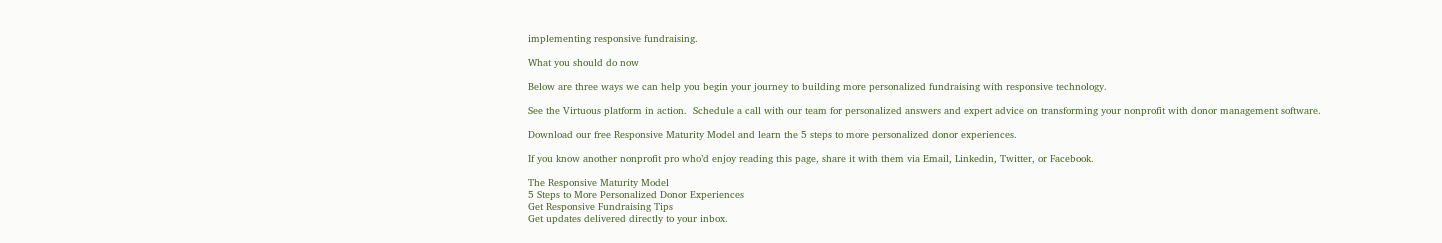implementing responsive fundraising.

What you should do now

Below are three ways we can help you begin your journey to building more personalized fundraising with responsive technology.

See the Virtuous platform in action.  Schedule a call with our team for personalized answers and expert advice on transforming your nonprofit with donor management software.

Download our free Responsive Maturity Model and learn the 5 steps to more personalized donor experiences.

If you know another nonprofit pro who’d enjoy reading this page, share it with them via Email, Linkedin, Twitter, or Facebook.

The Responsive Maturity Model
5 Steps to More Personalized Donor Experiences
Get Responsive Fundraising Tips
Get updates delivered directly to your inbox.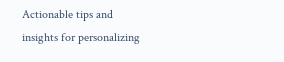Actionable tips and insights for personalizing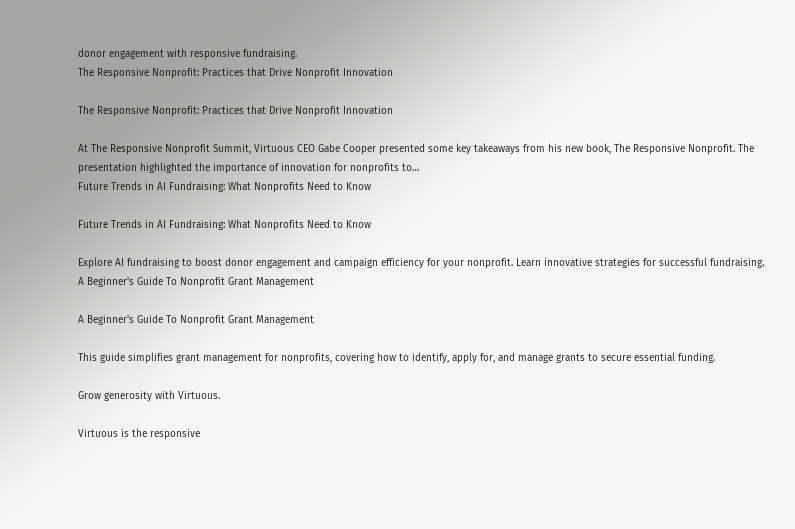donor engagement with responsive fundraising.
The Responsive Nonprofit: Practices that Drive Nonprofit Innovation

The Responsive Nonprofit: Practices that Drive Nonprofit Innovation

At The Responsive Nonprofit Summit, Virtuous CEO Gabe Cooper presented some key takeaways from his new book, The Responsive Nonprofit. The presentation highlighted the importance of innovation for nonprofits to…
Future Trends in AI Fundraising: What Nonprofits Need to Know

Future Trends in AI Fundraising: What Nonprofits Need to Know

Explore AI fundraising to boost donor engagement and campaign efficiency for your nonprofit. Learn innovative strategies for successful fundraising.
A Beginner's Guide To Nonprofit Grant Management

A Beginner's Guide To Nonprofit Grant Management

This guide simplifies grant management for nonprofits, covering how to identify, apply for, and manage grants to secure essential funding.

Grow generosity with Virtuous.

Virtuous is the responsive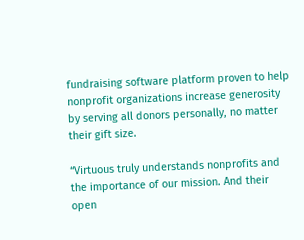fundraising software platform proven to help nonprofit organizations increase generosity by serving all donors personally, no matter their gift size.

“Virtuous truly understands nonprofits and the importance of our mission. And their open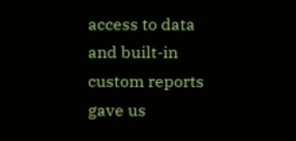access to data and built-in custom reports gave us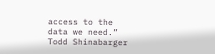access to the data we need.”
Todd Shinabarger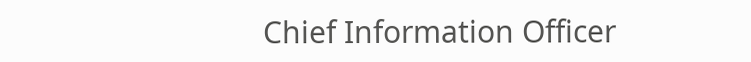Chief Information Officer